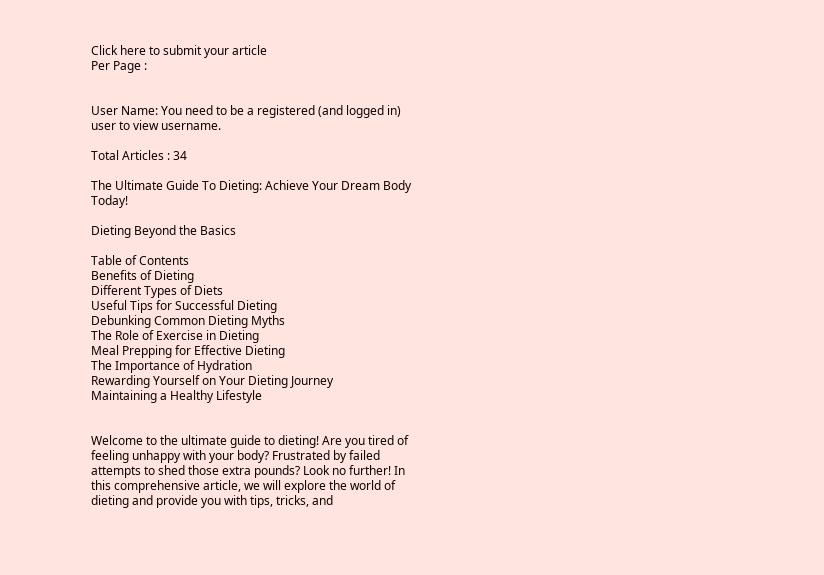Click here to submit your article
Per Page :


User Name: You need to be a registered (and logged in) user to view username.

Total Articles : 34

The Ultimate Guide To Dieting: Achieve Your Dream Body Today!

Dieting Beyond the Basics

Table of Contents
Benefits of Dieting
Different Types of Diets
Useful Tips for Successful Dieting
Debunking Common Dieting Myths
The Role of Exercise in Dieting
Meal Prepping for Effective Dieting
The Importance of Hydration
Rewarding Yourself on Your Dieting Journey
Maintaining a Healthy Lifestyle


Welcome to the ultimate guide to dieting! Are you tired of feeling unhappy with your body? Frustrated by failed attempts to shed those extra pounds? Look no further! In this comprehensive article, we will explore the world of dieting and provide you with tips, tricks, and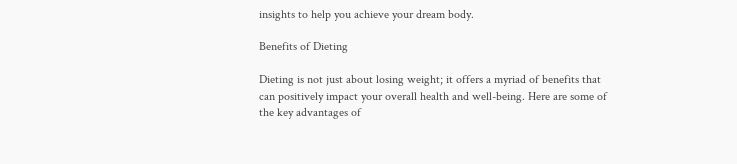insights to help you achieve your dream body.

Benefits of Dieting

Dieting is not just about losing weight; it offers a myriad of benefits that can positively impact your overall health and well-being. Here are some of the key advantages of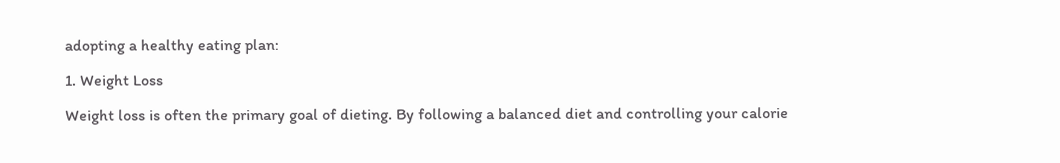adopting a healthy eating plan:

1. Weight Loss

Weight loss is often the primary goal of dieting. By following a balanced diet and controlling your calorie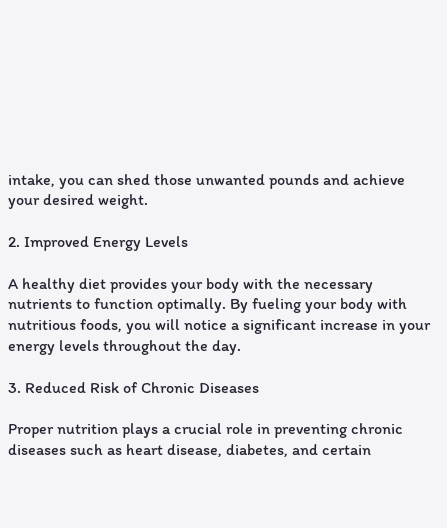intake, you can shed those unwanted pounds and achieve your desired weight.

2. Improved Energy Levels

A healthy diet provides your body with the necessary nutrients to function optimally. By fueling your body with nutritious foods, you will notice a significant increase in your energy levels throughout the day.

3. Reduced Risk of Chronic Diseases

Proper nutrition plays a crucial role in preventing chronic diseases such as heart disease, diabetes, and certain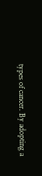types of cancer. By adopting a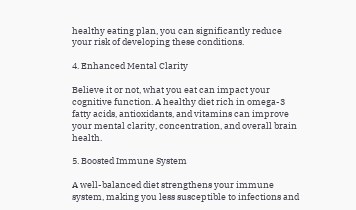healthy eating plan, you can significantly reduce your risk of developing these conditions.

4. Enhanced Mental Clarity

Believe it or not, what you eat can impact your cognitive function. A healthy diet rich in omega-3 fatty acids, antioxidants, and vitamins can improve your mental clarity, concentration, and overall brain health.

5. Boosted Immune System

A well-balanced diet strengthens your immune system, making you less susceptible to infections and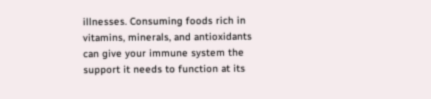illnesses. Consuming foods rich in vitamins, minerals, and antioxidants can give your immune system the support it needs to function at its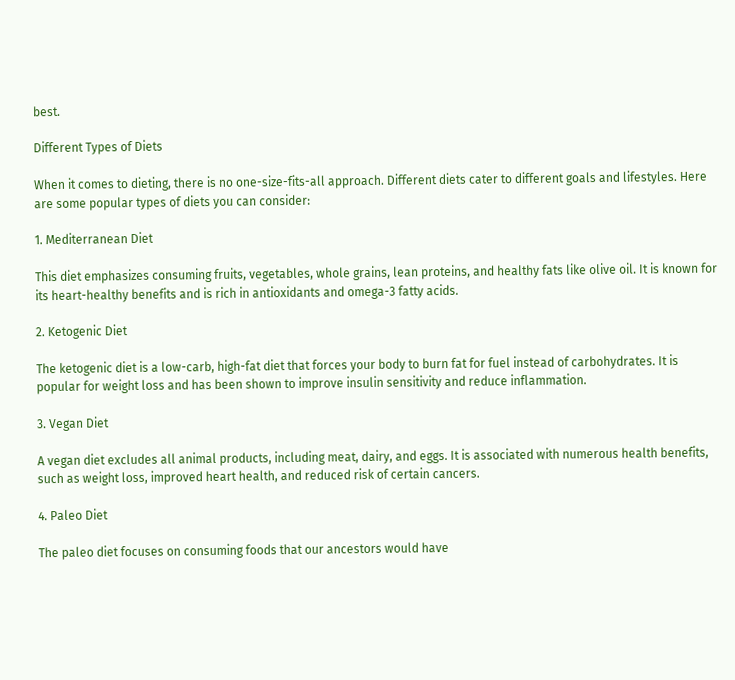best.

Different Types of Diets

When it comes to dieting, there is no one-size-fits-all approach. Different diets cater to different goals and lifestyles. Here are some popular types of diets you can consider:

1. Mediterranean Diet

This diet emphasizes consuming fruits, vegetables, whole grains, lean proteins, and healthy fats like olive oil. It is known for its heart-healthy benefits and is rich in antioxidants and omega-3 fatty acids.

2. Ketogenic Diet

The ketogenic diet is a low-carb, high-fat diet that forces your body to burn fat for fuel instead of carbohydrates. It is popular for weight loss and has been shown to improve insulin sensitivity and reduce inflammation.

3. Vegan Diet

A vegan diet excludes all animal products, including meat, dairy, and eggs. It is associated with numerous health benefits, such as weight loss, improved heart health, and reduced risk of certain cancers.

4. Paleo Diet

The paleo diet focuses on consuming foods that our ancestors would have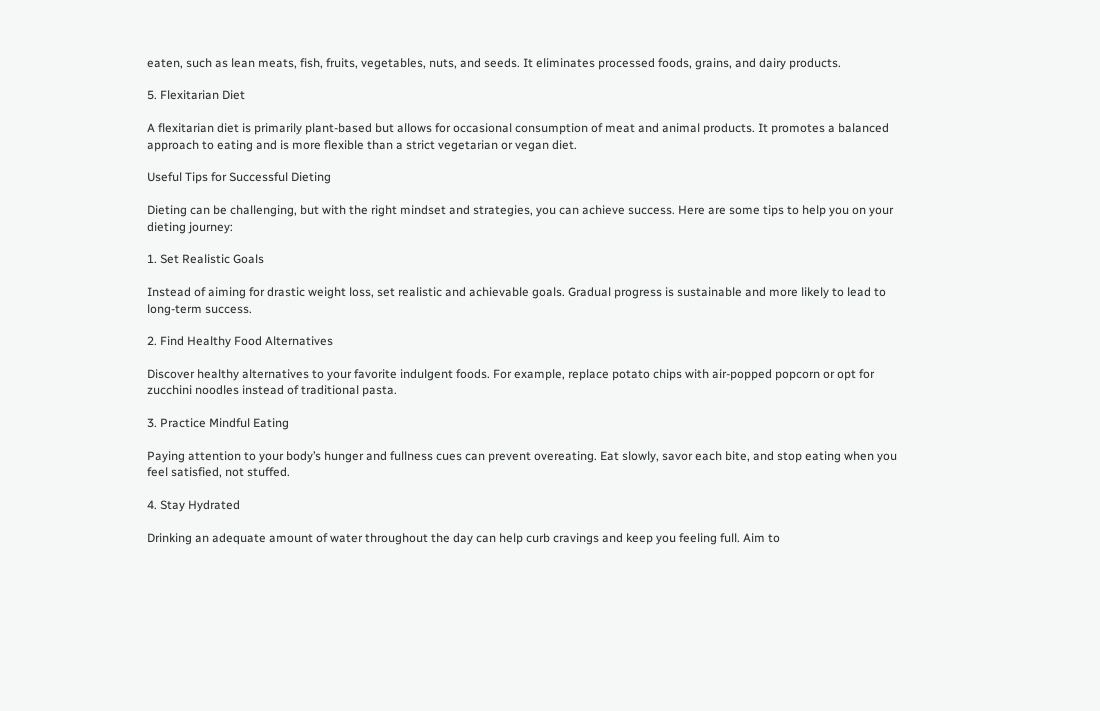eaten, such as lean meats, fish, fruits, vegetables, nuts, and seeds. It eliminates processed foods, grains, and dairy products.

5. Flexitarian Diet

A flexitarian diet is primarily plant-based but allows for occasional consumption of meat and animal products. It promotes a balanced approach to eating and is more flexible than a strict vegetarian or vegan diet.

Useful Tips for Successful Dieting

Dieting can be challenging, but with the right mindset and strategies, you can achieve success. Here are some tips to help you on your dieting journey:

1. Set Realistic Goals

Instead of aiming for drastic weight loss, set realistic and achievable goals. Gradual progress is sustainable and more likely to lead to long-term success.

2. Find Healthy Food Alternatives

Discover healthy alternatives to your favorite indulgent foods. For example, replace potato chips with air-popped popcorn or opt for zucchini noodles instead of traditional pasta.

3. Practice Mindful Eating

Paying attention to your body’s hunger and fullness cues can prevent overeating. Eat slowly, savor each bite, and stop eating when you feel satisfied, not stuffed.

4. Stay Hydrated

Drinking an adequate amount of water throughout the day can help curb cravings and keep you feeling full. Aim to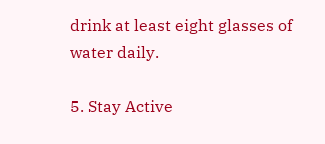drink at least eight glasses of water daily.

5. Stay Active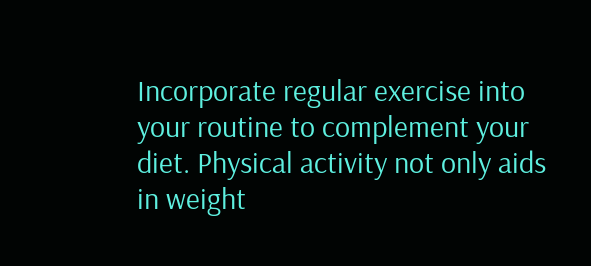Incorporate regular exercise into your routine to complement your diet. Physical activity not only aids in weight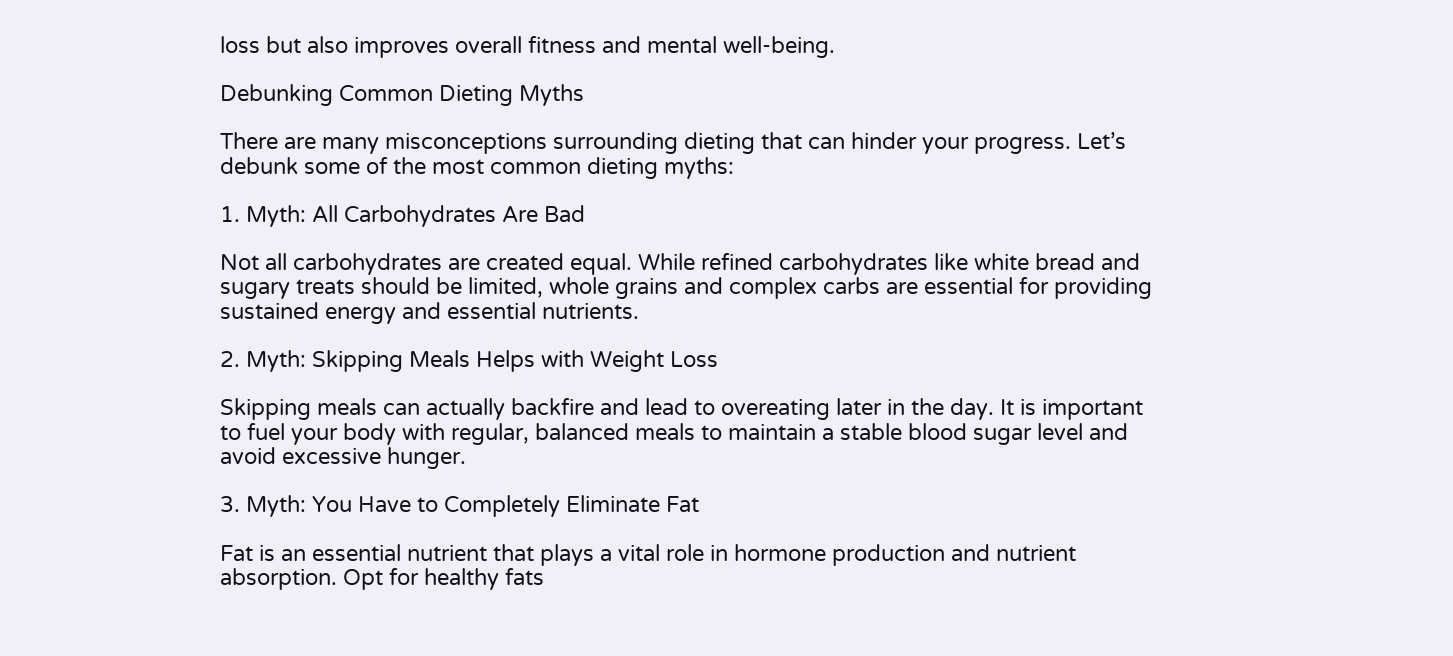loss but also improves overall fitness and mental well-being.

Debunking Common Dieting Myths

There are many misconceptions surrounding dieting that can hinder your progress. Let’s debunk some of the most common dieting myths:

1. Myth: All Carbohydrates Are Bad

Not all carbohydrates are created equal. While refined carbohydrates like white bread and sugary treats should be limited, whole grains and complex carbs are essential for providing sustained energy and essential nutrients.

2. Myth: Skipping Meals Helps with Weight Loss

Skipping meals can actually backfire and lead to overeating later in the day. It is important to fuel your body with regular, balanced meals to maintain a stable blood sugar level and avoid excessive hunger.

3. Myth: You Have to Completely Eliminate Fat

Fat is an essential nutrient that plays a vital role in hormone production and nutrient absorption. Opt for healthy fats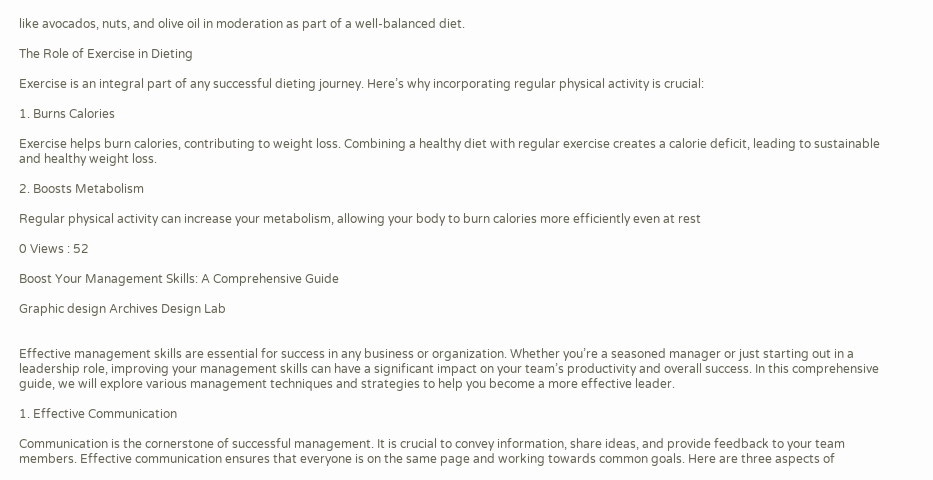like avocados, nuts, and olive oil in moderation as part of a well-balanced diet.

The Role of Exercise in Dieting

Exercise is an integral part of any successful dieting journey. Here’s why incorporating regular physical activity is crucial:

1. Burns Calories

Exercise helps burn calories, contributing to weight loss. Combining a healthy diet with regular exercise creates a calorie deficit, leading to sustainable and healthy weight loss.

2. Boosts Metabolism

Regular physical activity can increase your metabolism, allowing your body to burn calories more efficiently even at rest

0 Views : 52

Boost Your Management Skills: A Comprehensive Guide

Graphic design Archives Design Lab


Effective management skills are essential for success in any business or organization. Whether you’re a seasoned manager or just starting out in a leadership role, improving your management skills can have a significant impact on your team’s productivity and overall success. In this comprehensive guide, we will explore various management techniques and strategies to help you become a more effective leader.

1. Effective Communication

Communication is the cornerstone of successful management. It is crucial to convey information, share ideas, and provide feedback to your team members. Effective communication ensures that everyone is on the same page and working towards common goals. Here are three aspects of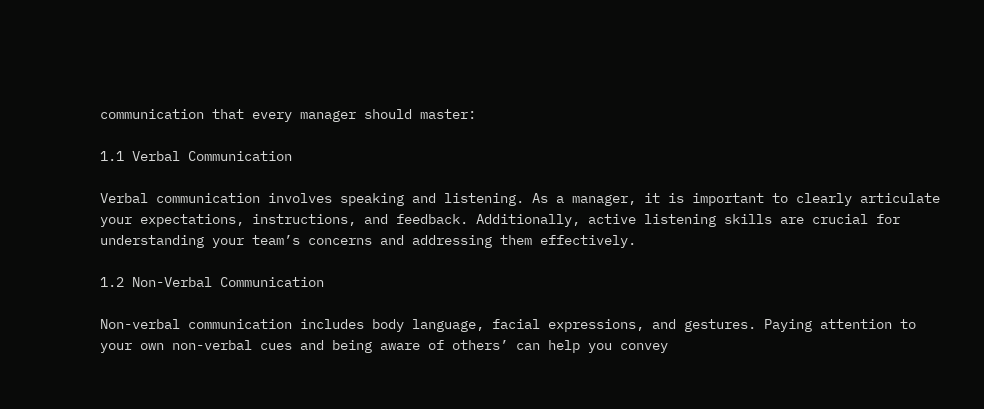communication that every manager should master:

1.1 Verbal Communication

Verbal communication involves speaking and listening. As a manager, it is important to clearly articulate your expectations, instructions, and feedback. Additionally, active listening skills are crucial for understanding your team’s concerns and addressing them effectively.

1.2 Non-Verbal Communication

Non-verbal communication includes body language, facial expressions, and gestures. Paying attention to your own non-verbal cues and being aware of others’ can help you convey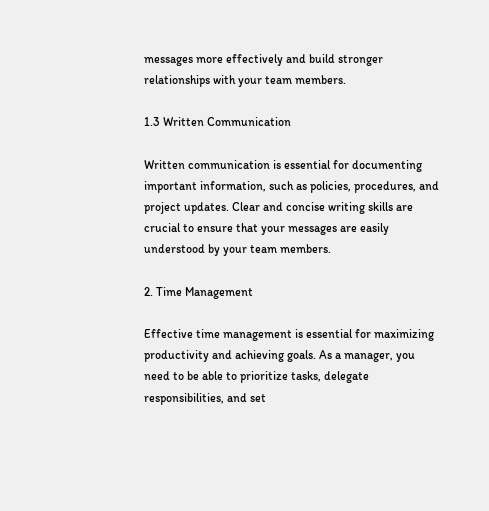messages more effectively and build stronger relationships with your team members.

1.3 Written Communication

Written communication is essential for documenting important information, such as policies, procedures, and project updates. Clear and concise writing skills are crucial to ensure that your messages are easily understood by your team members.

2. Time Management

Effective time management is essential for maximizing productivity and achieving goals. As a manager, you need to be able to prioritize tasks, delegate responsibilities, and set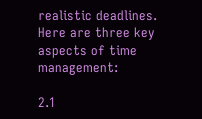realistic deadlines. Here are three key aspects of time management:

2.1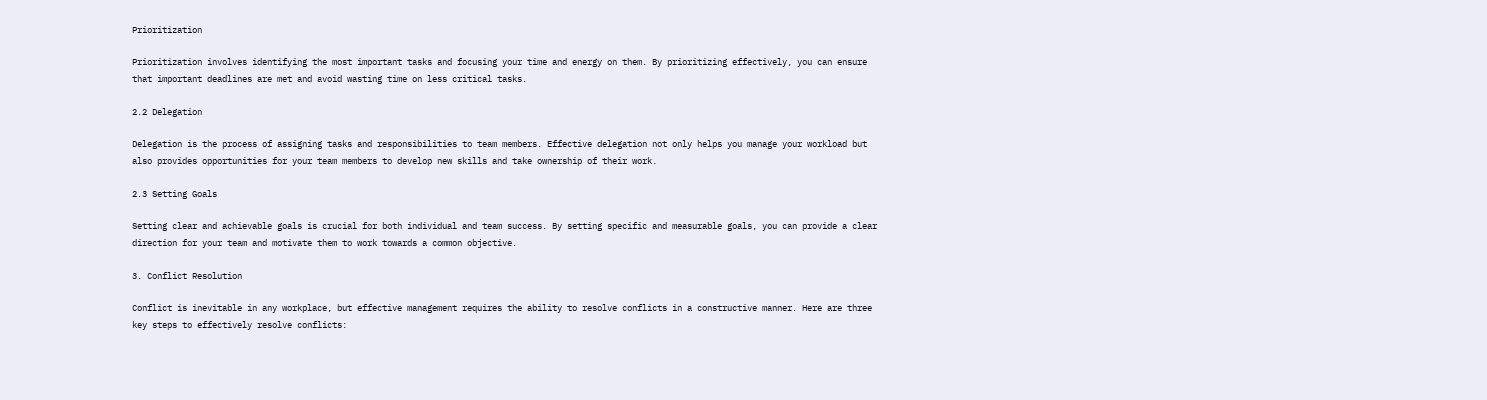Prioritization

Prioritization involves identifying the most important tasks and focusing your time and energy on them. By prioritizing effectively, you can ensure that important deadlines are met and avoid wasting time on less critical tasks.

2.2 Delegation

Delegation is the process of assigning tasks and responsibilities to team members. Effective delegation not only helps you manage your workload but also provides opportunities for your team members to develop new skills and take ownership of their work.

2.3 Setting Goals

Setting clear and achievable goals is crucial for both individual and team success. By setting specific and measurable goals, you can provide a clear direction for your team and motivate them to work towards a common objective.

3. Conflict Resolution

Conflict is inevitable in any workplace, but effective management requires the ability to resolve conflicts in a constructive manner. Here are three key steps to effectively resolve conflicts: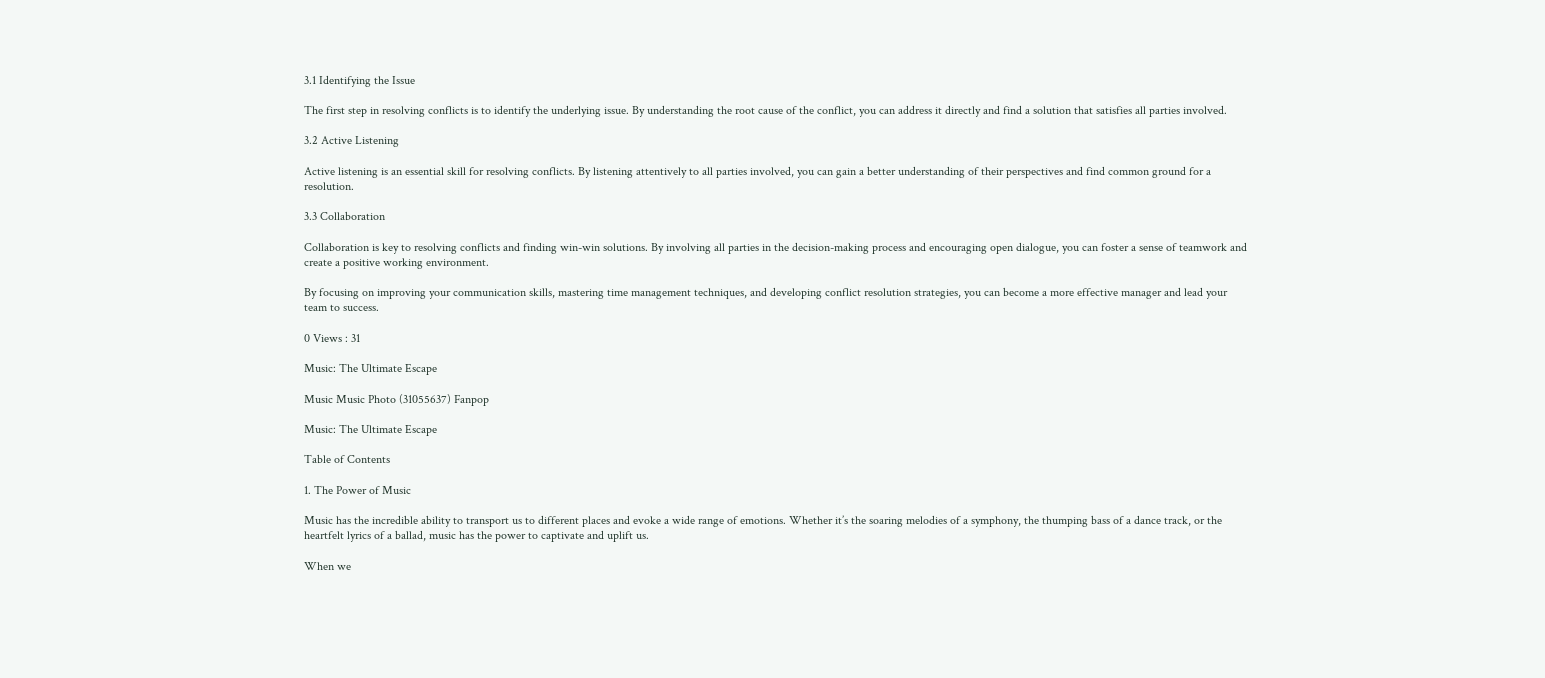3.1 Identifying the Issue

The first step in resolving conflicts is to identify the underlying issue. By understanding the root cause of the conflict, you can address it directly and find a solution that satisfies all parties involved.

3.2 Active Listening

Active listening is an essential skill for resolving conflicts. By listening attentively to all parties involved, you can gain a better understanding of their perspectives and find common ground for a resolution.

3.3 Collaboration

Collaboration is key to resolving conflicts and finding win-win solutions. By involving all parties in the decision-making process and encouraging open dialogue, you can foster a sense of teamwork and create a positive working environment.

By focusing on improving your communication skills, mastering time management techniques, and developing conflict resolution strategies, you can become a more effective manager and lead your team to success.

0 Views : 31

Music: The Ultimate Escape

Music Music Photo (31055637) Fanpop

Music: The Ultimate Escape

Table of Contents

1. The Power of Music

Music has the incredible ability to transport us to different places and evoke a wide range of emotions. Whether it’s the soaring melodies of a symphony, the thumping bass of a dance track, or the heartfelt lyrics of a ballad, music has the power to captivate and uplift us.

When we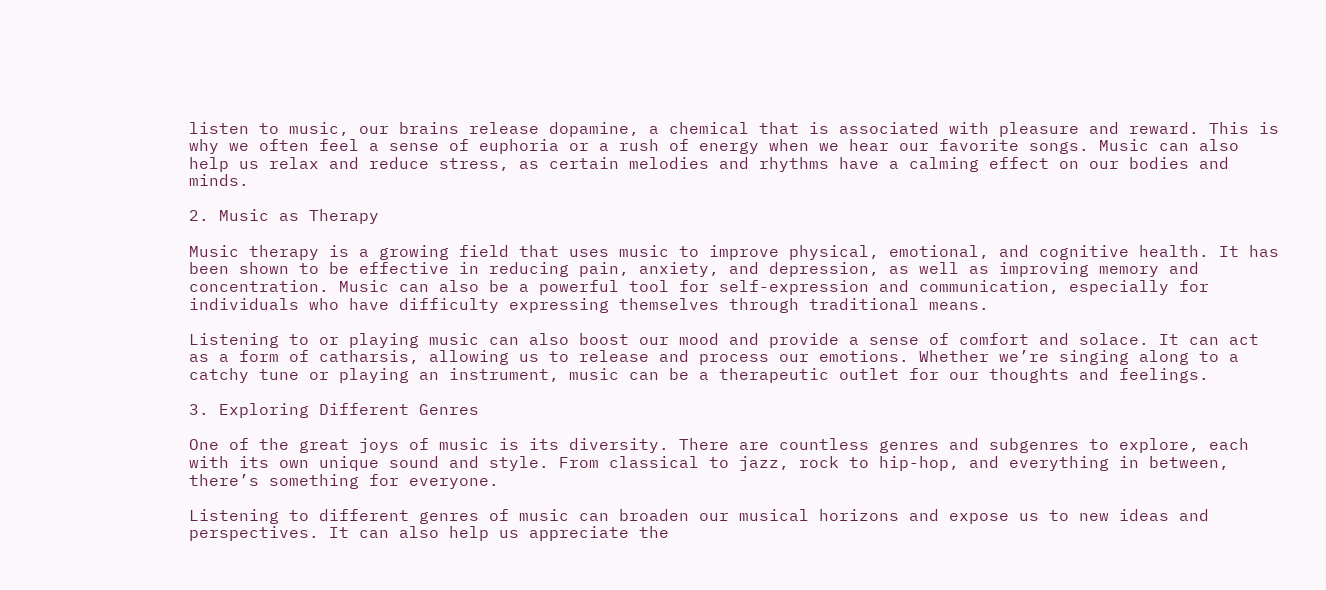listen to music, our brains release dopamine, a chemical that is associated with pleasure and reward. This is why we often feel a sense of euphoria or a rush of energy when we hear our favorite songs. Music can also help us relax and reduce stress, as certain melodies and rhythms have a calming effect on our bodies and minds.

2. Music as Therapy

Music therapy is a growing field that uses music to improve physical, emotional, and cognitive health. It has been shown to be effective in reducing pain, anxiety, and depression, as well as improving memory and concentration. Music can also be a powerful tool for self-expression and communication, especially for individuals who have difficulty expressing themselves through traditional means.

Listening to or playing music can also boost our mood and provide a sense of comfort and solace. It can act as a form of catharsis, allowing us to release and process our emotions. Whether we’re singing along to a catchy tune or playing an instrument, music can be a therapeutic outlet for our thoughts and feelings.

3. Exploring Different Genres

One of the great joys of music is its diversity. There are countless genres and subgenres to explore, each with its own unique sound and style. From classical to jazz, rock to hip-hop, and everything in between, there’s something for everyone.

Listening to different genres of music can broaden our musical horizons and expose us to new ideas and perspectives. It can also help us appreciate the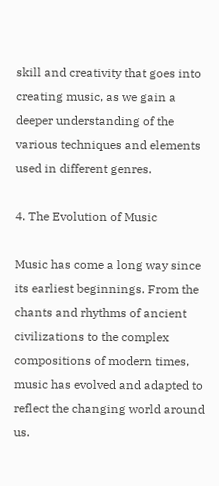skill and creativity that goes into creating music, as we gain a deeper understanding of the various techniques and elements used in different genres.

4. The Evolution of Music

Music has come a long way since its earliest beginnings. From the chants and rhythms of ancient civilizations to the complex compositions of modern times, music has evolved and adapted to reflect the changing world around us.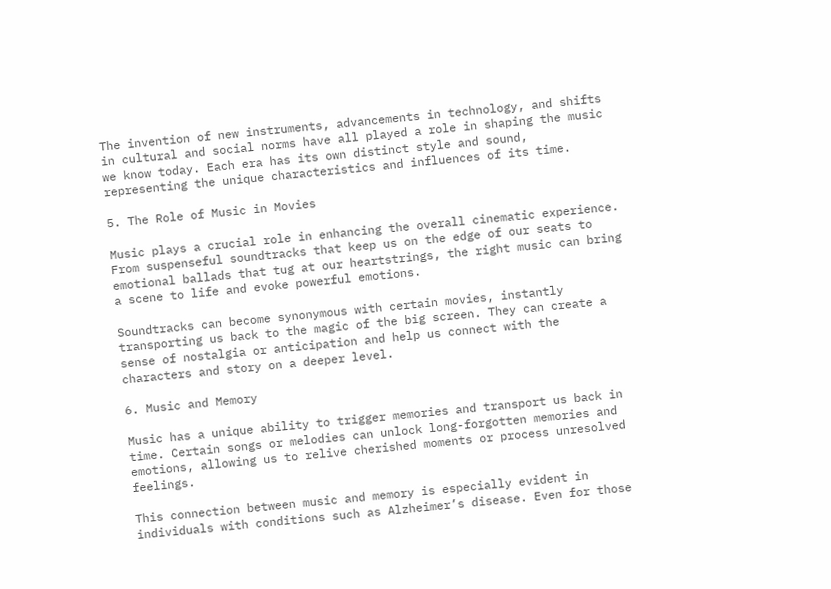The invention of new instruments, advancements in technology, and shifts in cultural and social norms have all played a role in shaping the music we know today. Each era has its own distinct style and sound, representing the unique characteristics and influences of its time.

5. The Role of Music in Movies

Music plays a crucial role in enhancing the overall cinematic experience. From suspenseful soundtracks that keep us on the edge of our seats to emotional ballads that tug at our heartstrings, the right music can bring a scene to life and evoke powerful emotions.

Soundtracks can become synonymous with certain movies, instantly transporting us back to the magic of the big screen. They can create a sense of nostalgia or anticipation and help us connect with the characters and story on a deeper level.

6. Music and Memory

Music has a unique ability to trigger memories and transport us back in time. Certain songs or melodies can unlock long-forgotten memories and emotions, allowing us to relive cherished moments or process unresolved feelings.

This connection between music and memory is especially evident in individuals with conditions such as Alzheimer’s disease. Even for those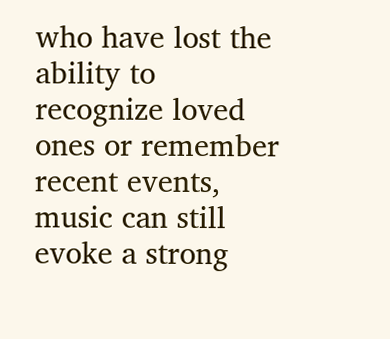who have lost the ability to recognize loved ones or remember recent events, music can still evoke a strong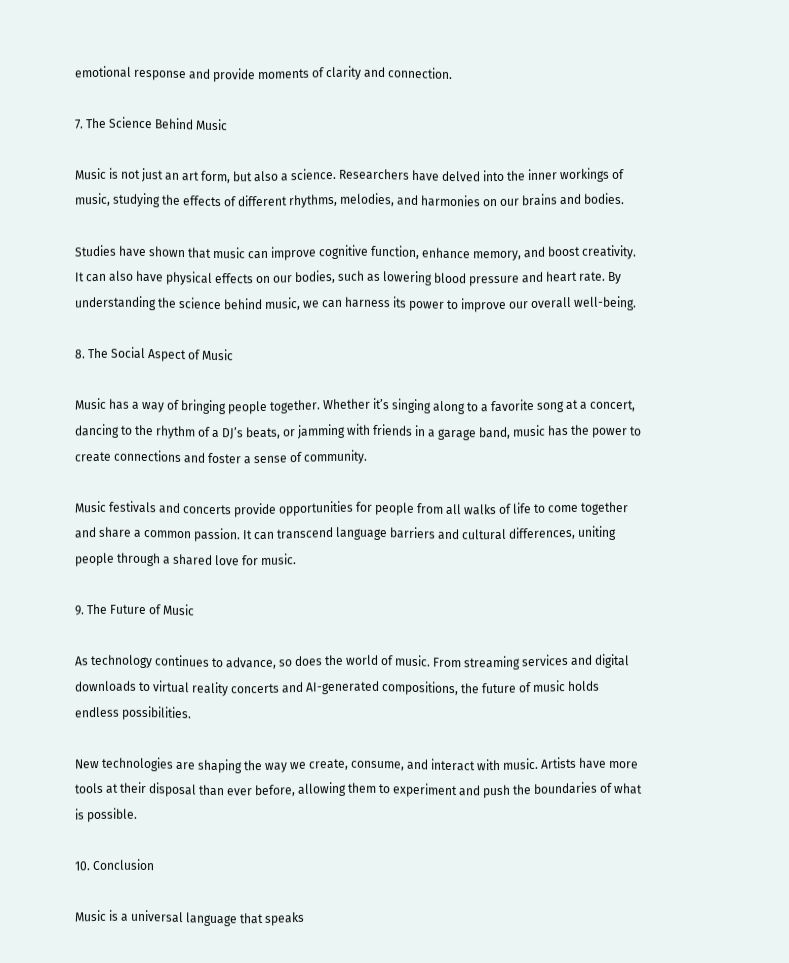emotional response and provide moments of clarity and connection.

7. The Science Behind Music

Music is not just an art form, but also a science. Researchers have delved into the inner workings of music, studying the effects of different rhythms, melodies, and harmonies on our brains and bodies.

Studies have shown that music can improve cognitive function, enhance memory, and boost creativity. It can also have physical effects on our bodies, such as lowering blood pressure and heart rate. By understanding the science behind music, we can harness its power to improve our overall well-being.

8. The Social Aspect of Music

Music has a way of bringing people together. Whether it’s singing along to a favorite song at a concert, dancing to the rhythm of a DJ’s beats, or jamming with friends in a garage band, music has the power to create connections and foster a sense of community.

Music festivals and concerts provide opportunities for people from all walks of life to come together and share a common passion. It can transcend language barriers and cultural differences, uniting people through a shared love for music.

9. The Future of Music

As technology continues to advance, so does the world of music. From streaming services and digital downloads to virtual reality concerts and AI-generated compositions, the future of music holds endless possibilities.

New technologies are shaping the way we create, consume, and interact with music. Artists have more tools at their disposal than ever before, allowing them to experiment and push the boundaries of what is possible.

10. Conclusion

Music is a universal language that speaks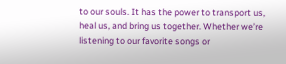to our souls. It has the power to transport us, heal us, and bring us together. Whether we’re listening to our favorite songs or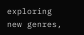exploring new genres,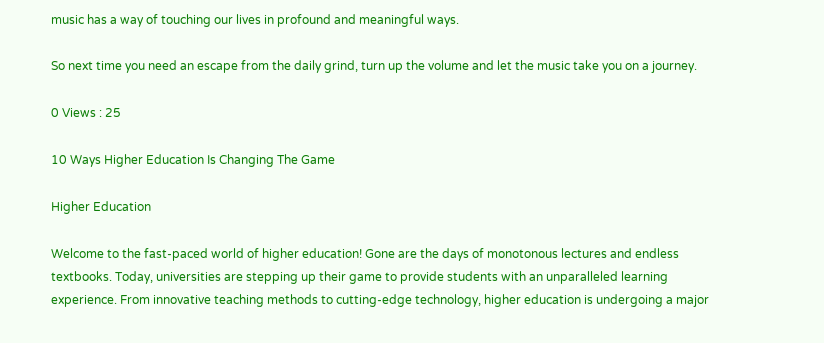music has a way of touching our lives in profound and meaningful ways.

So next time you need an escape from the daily grind, turn up the volume and let the music take you on a journey.

0 Views : 25

10 Ways Higher Education Is Changing The Game

Higher Education

Welcome to the fast-paced world of higher education! Gone are the days of monotonous lectures and endless textbooks. Today, universities are stepping up their game to provide students with an unparalleled learning experience. From innovative teaching methods to cutting-edge technology, higher education is undergoing a major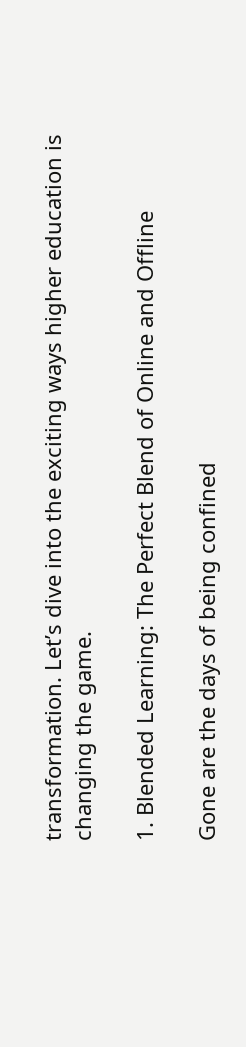transformation. Let’s dive into the exciting ways higher education is changing the game.

1. Blended Learning: The Perfect Blend of Online and Offline

Gone are the days of being confined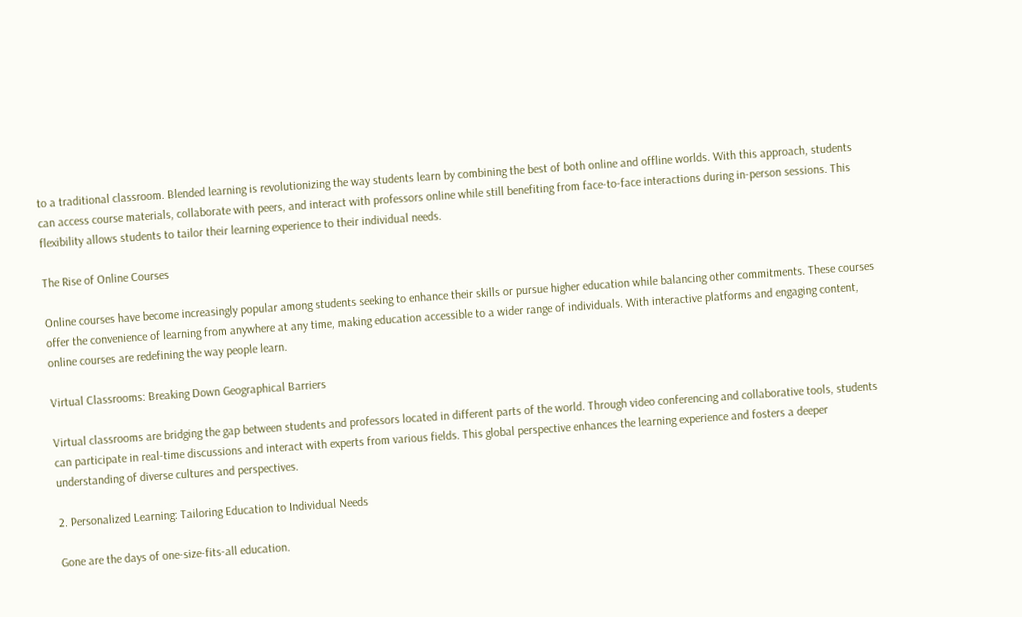to a traditional classroom. Blended learning is revolutionizing the way students learn by combining the best of both online and offline worlds. With this approach, students can access course materials, collaborate with peers, and interact with professors online while still benefiting from face-to-face interactions during in-person sessions. This flexibility allows students to tailor their learning experience to their individual needs.

The Rise of Online Courses

Online courses have become increasingly popular among students seeking to enhance their skills or pursue higher education while balancing other commitments. These courses offer the convenience of learning from anywhere at any time, making education accessible to a wider range of individuals. With interactive platforms and engaging content, online courses are redefining the way people learn.

Virtual Classrooms: Breaking Down Geographical Barriers

Virtual classrooms are bridging the gap between students and professors located in different parts of the world. Through video conferencing and collaborative tools, students can participate in real-time discussions and interact with experts from various fields. This global perspective enhances the learning experience and fosters a deeper understanding of diverse cultures and perspectives.

2. Personalized Learning: Tailoring Education to Individual Needs

Gone are the days of one-size-fits-all education.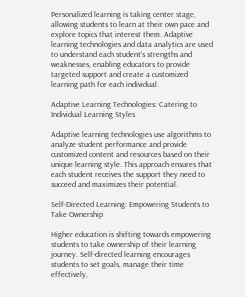Personalized learning is taking center stage, allowing students to learn at their own pace and explore topics that interest them. Adaptive learning technologies and data analytics are used to understand each student’s strengths and weaknesses, enabling educators to provide targeted support and create a customized learning path for each individual.

Adaptive Learning Technologies: Catering to Individual Learning Styles

Adaptive learning technologies use algorithms to analyze student performance and provide customized content and resources based on their unique learning style. This approach ensures that each student receives the support they need to succeed and maximizes their potential.

Self-Directed Learning: Empowering Students to Take Ownership

Higher education is shifting towards empowering students to take ownership of their learning journey. Self-directed learning encourages students to set goals, manage their time effectively,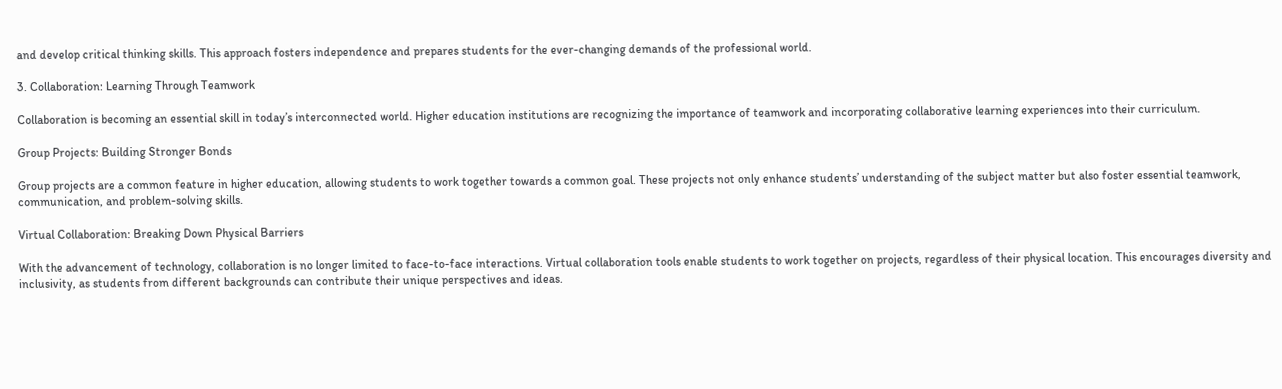and develop critical thinking skills. This approach fosters independence and prepares students for the ever-changing demands of the professional world.

3. Collaboration: Learning Through Teamwork

Collaboration is becoming an essential skill in today’s interconnected world. Higher education institutions are recognizing the importance of teamwork and incorporating collaborative learning experiences into their curriculum.

Group Projects: Building Stronger Bonds

Group projects are a common feature in higher education, allowing students to work together towards a common goal. These projects not only enhance students’ understanding of the subject matter but also foster essential teamwork, communication, and problem-solving skills.

Virtual Collaboration: Breaking Down Physical Barriers

With the advancement of technology, collaboration is no longer limited to face-to-face interactions. Virtual collaboration tools enable students to work together on projects, regardless of their physical location. This encourages diversity and inclusivity, as students from different backgrounds can contribute their unique perspectives and ideas.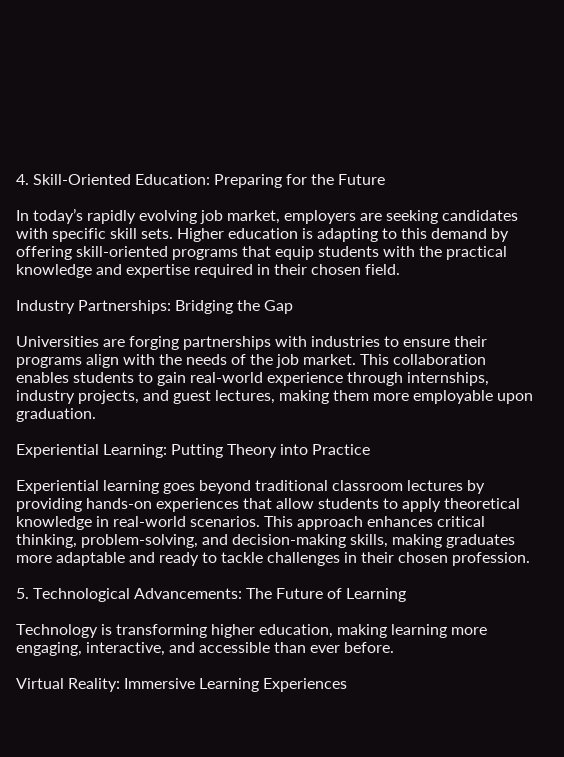4. Skill-Oriented Education: Preparing for the Future

In today’s rapidly evolving job market, employers are seeking candidates with specific skill sets. Higher education is adapting to this demand by offering skill-oriented programs that equip students with the practical knowledge and expertise required in their chosen field.

Industry Partnerships: Bridging the Gap

Universities are forging partnerships with industries to ensure their programs align with the needs of the job market. This collaboration enables students to gain real-world experience through internships, industry projects, and guest lectures, making them more employable upon graduation.

Experiential Learning: Putting Theory into Practice

Experiential learning goes beyond traditional classroom lectures by providing hands-on experiences that allow students to apply theoretical knowledge in real-world scenarios. This approach enhances critical thinking, problem-solving, and decision-making skills, making graduates more adaptable and ready to tackle challenges in their chosen profession.

5. Technological Advancements: The Future of Learning

Technology is transforming higher education, making learning more engaging, interactive, and accessible than ever before.

Virtual Reality: Immersive Learning Experiences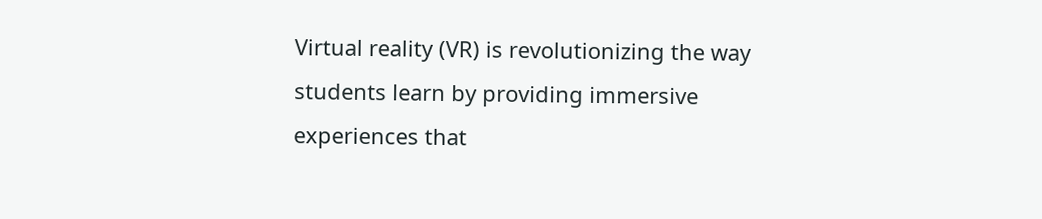Virtual reality (VR) is revolutionizing the way students learn by providing immersive experiences that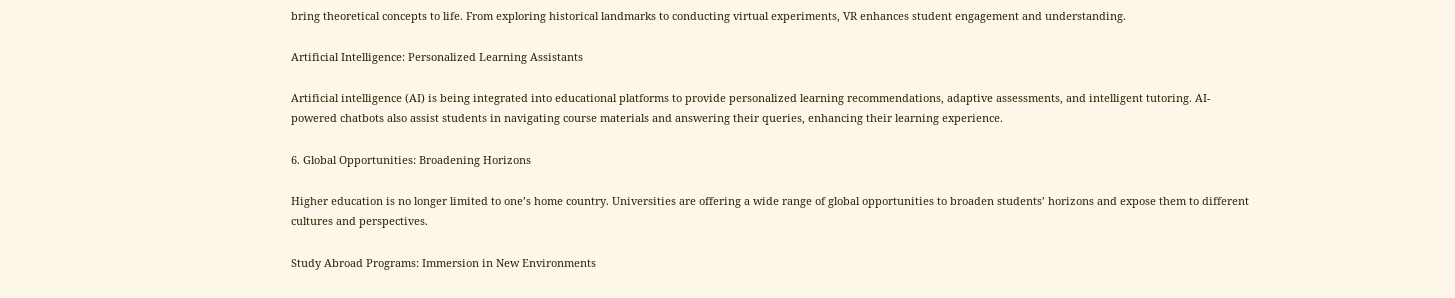bring theoretical concepts to life. From exploring historical landmarks to conducting virtual experiments, VR enhances student engagement and understanding.

Artificial Intelligence: Personalized Learning Assistants

Artificial intelligence (AI) is being integrated into educational platforms to provide personalized learning recommendations, adaptive assessments, and intelligent tutoring. AI-powered chatbots also assist students in navigating course materials and answering their queries, enhancing their learning experience.

6. Global Opportunities: Broadening Horizons

Higher education is no longer limited to one’s home country. Universities are offering a wide range of global opportunities to broaden students’ horizons and expose them to different cultures and perspectives.

Study Abroad Programs: Immersion in New Environments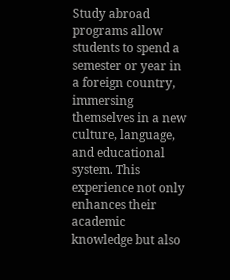Study abroad programs allow students to spend a semester or year in a foreign country, immersing themselves in a new culture, language, and educational system. This experience not only enhances their academic knowledge but also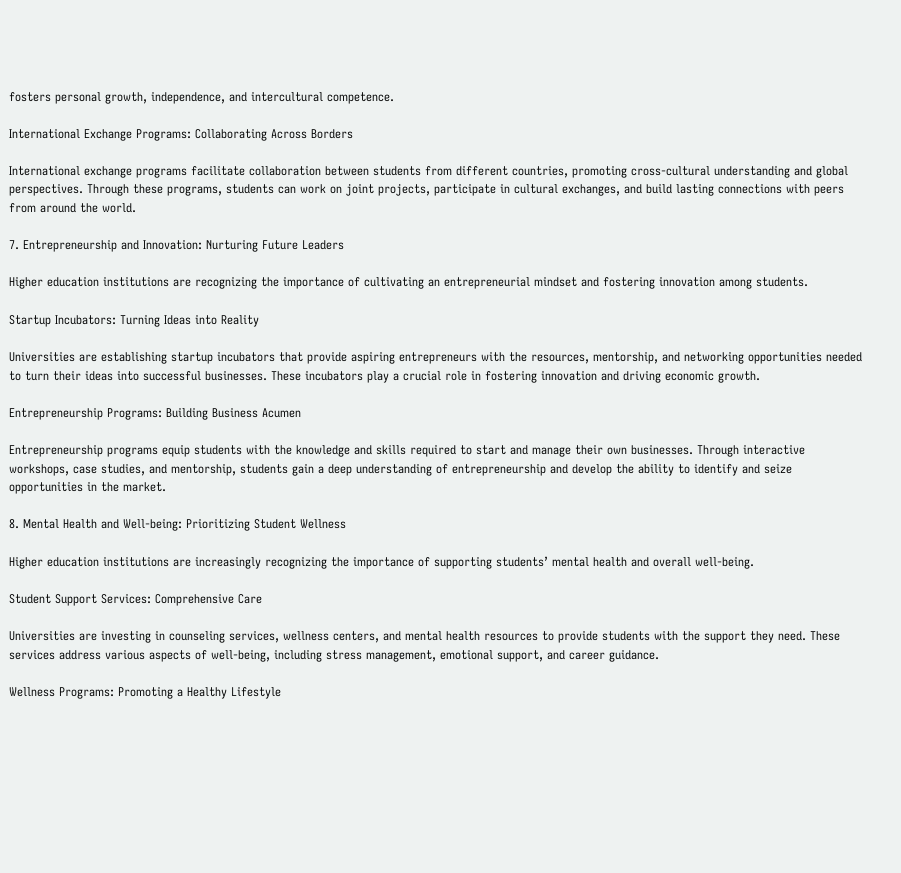fosters personal growth, independence, and intercultural competence.

International Exchange Programs: Collaborating Across Borders

International exchange programs facilitate collaboration between students from different countries, promoting cross-cultural understanding and global perspectives. Through these programs, students can work on joint projects, participate in cultural exchanges, and build lasting connections with peers from around the world.

7. Entrepreneurship and Innovation: Nurturing Future Leaders

Higher education institutions are recognizing the importance of cultivating an entrepreneurial mindset and fostering innovation among students.

Startup Incubators: Turning Ideas into Reality

Universities are establishing startup incubators that provide aspiring entrepreneurs with the resources, mentorship, and networking opportunities needed to turn their ideas into successful businesses. These incubators play a crucial role in fostering innovation and driving economic growth.

Entrepreneurship Programs: Building Business Acumen

Entrepreneurship programs equip students with the knowledge and skills required to start and manage their own businesses. Through interactive workshops, case studies, and mentorship, students gain a deep understanding of entrepreneurship and develop the ability to identify and seize opportunities in the market.

8. Mental Health and Well-being: Prioritizing Student Wellness

Higher education institutions are increasingly recognizing the importance of supporting students’ mental health and overall well-being.

Student Support Services: Comprehensive Care

Universities are investing in counseling services, wellness centers, and mental health resources to provide students with the support they need. These services address various aspects of well-being, including stress management, emotional support, and career guidance.

Wellness Programs: Promoting a Healthy Lifestyle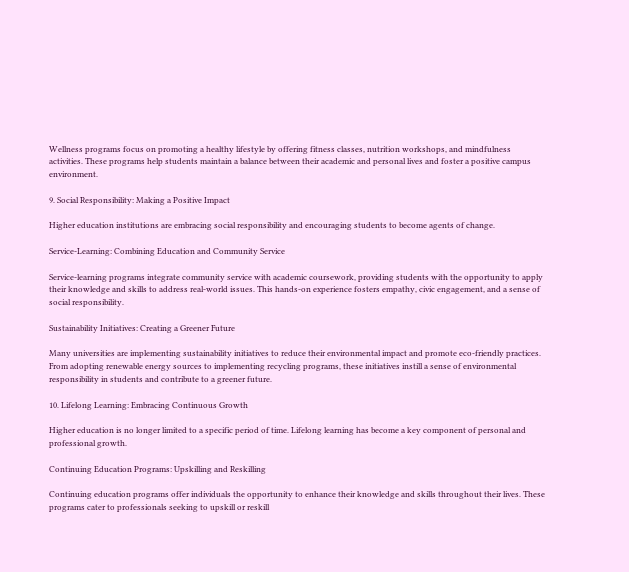Wellness programs focus on promoting a healthy lifestyle by offering fitness classes, nutrition workshops, and mindfulness activities. These programs help students maintain a balance between their academic and personal lives and foster a positive campus environment.

9. Social Responsibility: Making a Positive Impact

Higher education institutions are embracing social responsibility and encouraging students to become agents of change.

Service-Learning: Combining Education and Community Service

Service-learning programs integrate community service with academic coursework, providing students with the opportunity to apply their knowledge and skills to address real-world issues. This hands-on experience fosters empathy, civic engagement, and a sense of social responsibility.

Sustainability Initiatives: Creating a Greener Future

Many universities are implementing sustainability initiatives to reduce their environmental impact and promote eco-friendly practices. From adopting renewable energy sources to implementing recycling programs, these initiatives instill a sense of environmental responsibility in students and contribute to a greener future.

10. Lifelong Learning: Embracing Continuous Growth

Higher education is no longer limited to a specific period of time. Lifelong learning has become a key component of personal and professional growth.

Continuing Education Programs: Upskilling and Reskilling

Continuing education programs offer individuals the opportunity to enhance their knowledge and skills throughout their lives. These programs cater to professionals seeking to upskill or reskill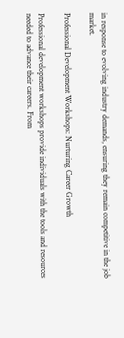in response to evolving industry demands, ensuring they remain competitive in the job market.

Professional Development Workshops: Nurturing Career Growth

Professional development workshops provide individuals with the tools and resources needed to advance their careers. From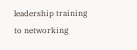leadership training to networking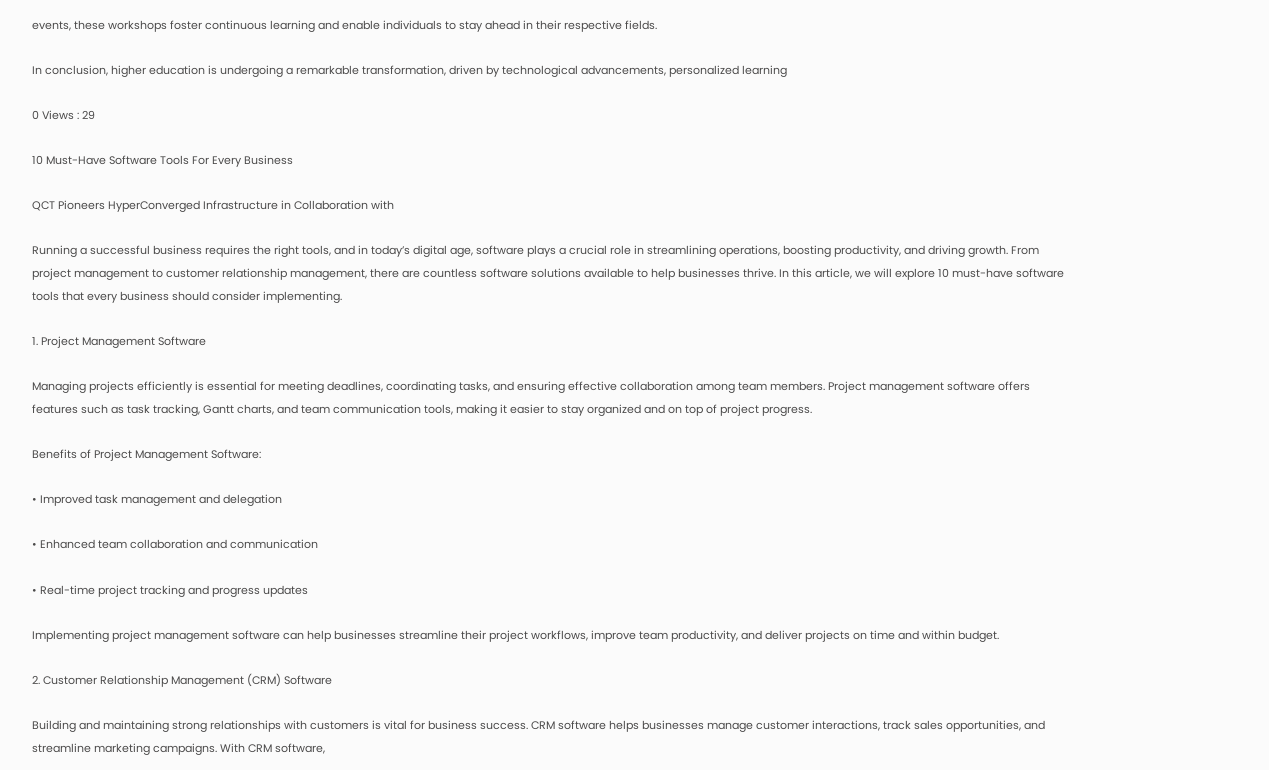events, these workshops foster continuous learning and enable individuals to stay ahead in their respective fields.

In conclusion, higher education is undergoing a remarkable transformation, driven by technological advancements, personalized learning

0 Views : 29

10 Must-Have Software Tools For Every Business

QCT Pioneers HyperConverged Infrastructure in Collaboration with

Running a successful business requires the right tools, and in today’s digital age, software plays a crucial role in streamlining operations, boosting productivity, and driving growth. From project management to customer relationship management, there are countless software solutions available to help businesses thrive. In this article, we will explore 10 must-have software tools that every business should consider implementing.

1. Project Management Software

Managing projects efficiently is essential for meeting deadlines, coordinating tasks, and ensuring effective collaboration among team members. Project management software offers features such as task tracking, Gantt charts, and team communication tools, making it easier to stay organized and on top of project progress.

Benefits of Project Management Software:

• Improved task management and delegation

• Enhanced team collaboration and communication

• Real-time project tracking and progress updates

Implementing project management software can help businesses streamline their project workflows, improve team productivity, and deliver projects on time and within budget.

2. Customer Relationship Management (CRM) Software

Building and maintaining strong relationships with customers is vital for business success. CRM software helps businesses manage customer interactions, track sales opportunities, and streamline marketing campaigns. With CRM software,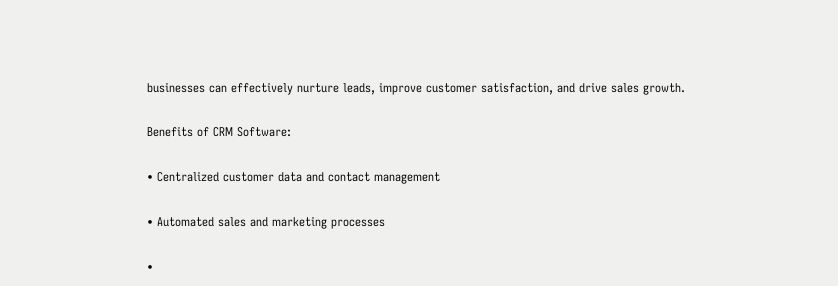businesses can effectively nurture leads, improve customer satisfaction, and drive sales growth.

Benefits of CRM Software:

• Centralized customer data and contact management

• Automated sales and marketing processes

•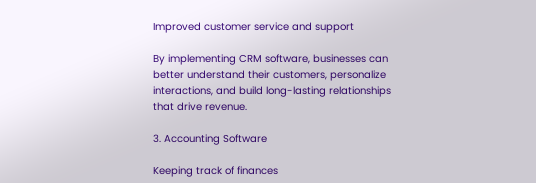Improved customer service and support

By implementing CRM software, businesses can better understand their customers, personalize interactions, and build long-lasting relationships that drive revenue.

3. Accounting Software

Keeping track of finances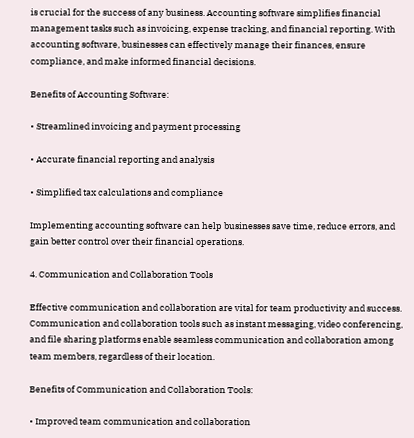is crucial for the success of any business. Accounting software simplifies financial management tasks such as invoicing, expense tracking, and financial reporting. With accounting software, businesses can effectively manage their finances, ensure compliance, and make informed financial decisions.

Benefits of Accounting Software:

• Streamlined invoicing and payment processing

• Accurate financial reporting and analysis

• Simplified tax calculations and compliance

Implementing accounting software can help businesses save time, reduce errors, and gain better control over their financial operations.

4. Communication and Collaboration Tools

Effective communication and collaboration are vital for team productivity and success. Communication and collaboration tools such as instant messaging, video conferencing, and file sharing platforms enable seamless communication and collaboration among team members, regardless of their location.

Benefits of Communication and Collaboration Tools:

• Improved team communication and collaboration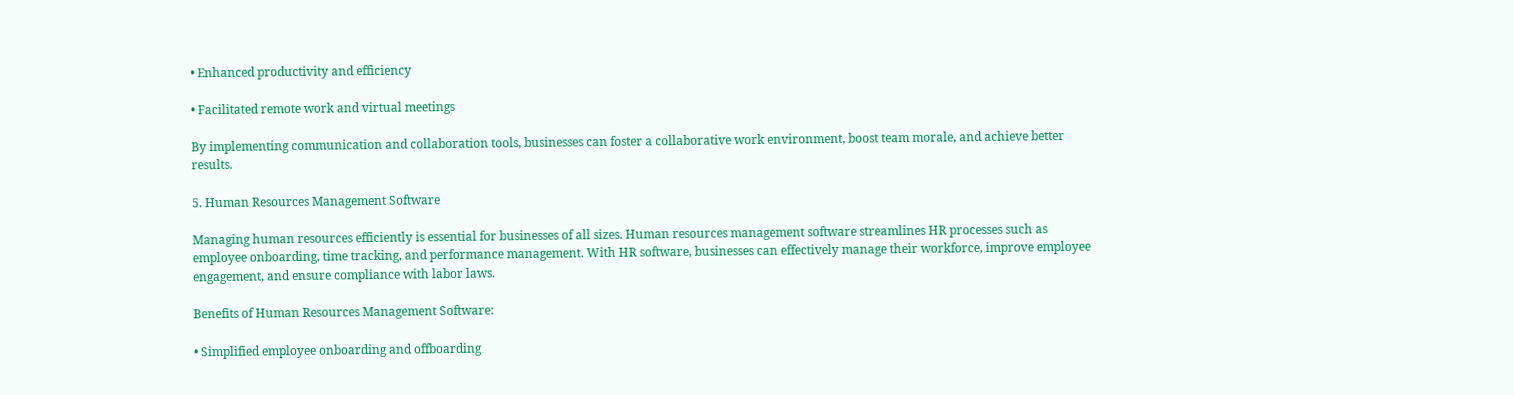• Enhanced productivity and efficiency

• Facilitated remote work and virtual meetings

By implementing communication and collaboration tools, businesses can foster a collaborative work environment, boost team morale, and achieve better results.

5. Human Resources Management Software

Managing human resources efficiently is essential for businesses of all sizes. Human resources management software streamlines HR processes such as employee onboarding, time tracking, and performance management. With HR software, businesses can effectively manage their workforce, improve employee engagement, and ensure compliance with labor laws.

Benefits of Human Resources Management Software:

• Simplified employee onboarding and offboarding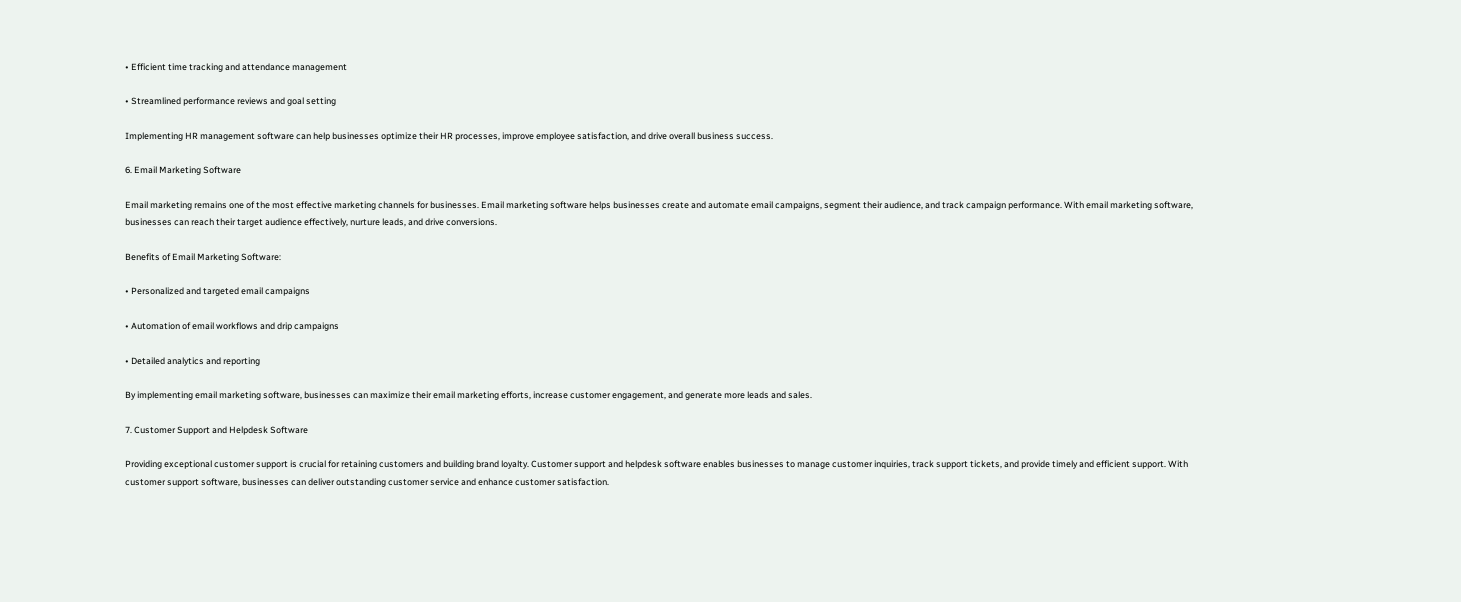• Efficient time tracking and attendance management

• Streamlined performance reviews and goal setting

Implementing HR management software can help businesses optimize their HR processes, improve employee satisfaction, and drive overall business success.

6. Email Marketing Software

Email marketing remains one of the most effective marketing channels for businesses. Email marketing software helps businesses create and automate email campaigns, segment their audience, and track campaign performance. With email marketing software, businesses can reach their target audience effectively, nurture leads, and drive conversions.

Benefits of Email Marketing Software:

• Personalized and targeted email campaigns

• Automation of email workflows and drip campaigns

• Detailed analytics and reporting

By implementing email marketing software, businesses can maximize their email marketing efforts, increase customer engagement, and generate more leads and sales.

7. Customer Support and Helpdesk Software

Providing exceptional customer support is crucial for retaining customers and building brand loyalty. Customer support and helpdesk software enables businesses to manage customer inquiries, track support tickets, and provide timely and efficient support. With customer support software, businesses can deliver outstanding customer service and enhance customer satisfaction.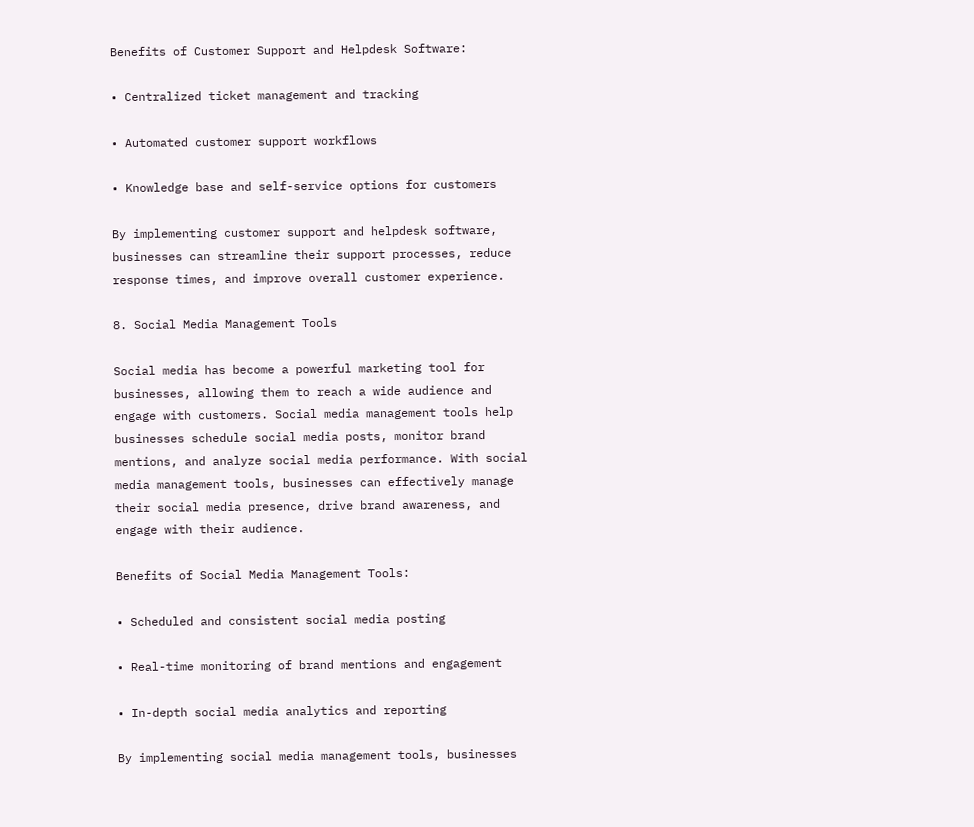Benefits of Customer Support and Helpdesk Software:

• Centralized ticket management and tracking

• Automated customer support workflows

• Knowledge base and self-service options for customers

By implementing customer support and helpdesk software, businesses can streamline their support processes, reduce response times, and improve overall customer experience.

8. Social Media Management Tools

Social media has become a powerful marketing tool for businesses, allowing them to reach a wide audience and engage with customers. Social media management tools help businesses schedule social media posts, monitor brand mentions, and analyze social media performance. With social media management tools, businesses can effectively manage their social media presence, drive brand awareness, and engage with their audience.

Benefits of Social Media Management Tools:

• Scheduled and consistent social media posting

• Real-time monitoring of brand mentions and engagement

• In-depth social media analytics and reporting

By implementing social media management tools, businesses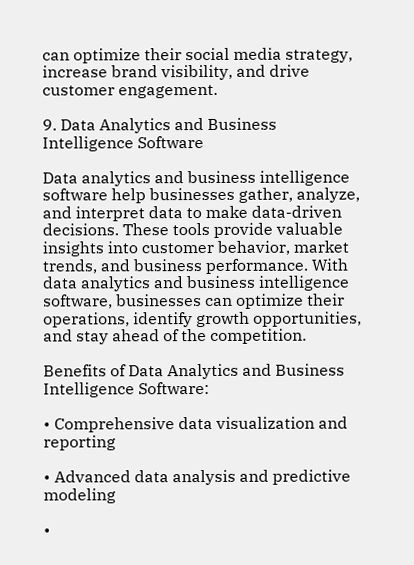can optimize their social media strategy, increase brand visibility, and drive customer engagement.

9. Data Analytics and Business Intelligence Software

Data analytics and business intelligence software help businesses gather, analyze, and interpret data to make data-driven decisions. These tools provide valuable insights into customer behavior, market trends, and business performance. With data analytics and business intelligence software, businesses can optimize their operations, identify growth opportunities, and stay ahead of the competition.

Benefits of Data Analytics and Business Intelligence Software:

• Comprehensive data visualization and reporting

• Advanced data analysis and predictive modeling

•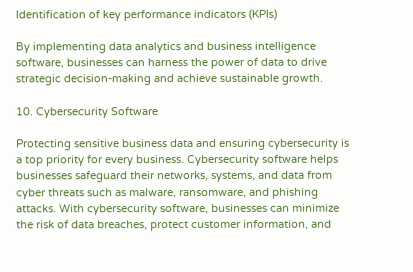Identification of key performance indicators (KPIs)

By implementing data analytics and business intelligence software, businesses can harness the power of data to drive strategic decision-making and achieve sustainable growth.

10. Cybersecurity Software

Protecting sensitive business data and ensuring cybersecurity is a top priority for every business. Cybersecurity software helps businesses safeguard their networks, systems, and data from cyber threats such as malware, ransomware, and phishing attacks. With cybersecurity software, businesses can minimize the risk of data breaches, protect customer information, and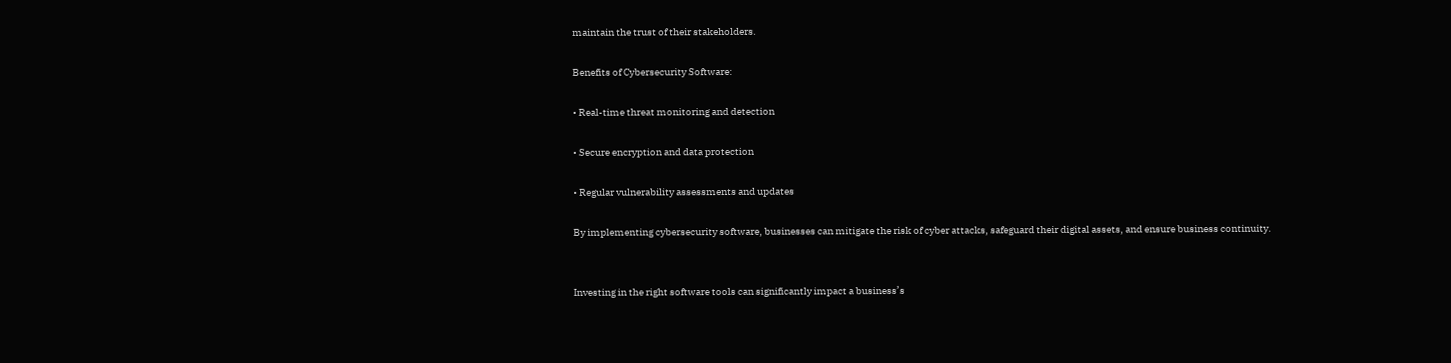maintain the trust of their stakeholders.

Benefits of Cybersecurity Software:

• Real-time threat monitoring and detection

• Secure encryption and data protection

• Regular vulnerability assessments and updates

By implementing cybersecurity software, businesses can mitigate the risk of cyber attacks, safeguard their digital assets, and ensure business continuity.


Investing in the right software tools can significantly impact a business’s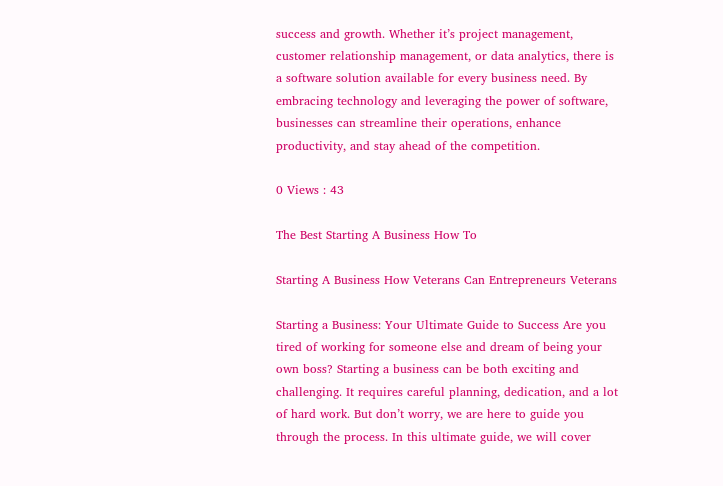success and growth. Whether it’s project management, customer relationship management, or data analytics, there is a software solution available for every business need. By embracing technology and leveraging the power of software, businesses can streamline their operations, enhance productivity, and stay ahead of the competition.

0 Views : 43

The Best Starting A Business How To

Starting A Business How Veterans Can Entrepreneurs Veterans

Starting a Business: Your Ultimate Guide to Success Are you tired of working for someone else and dream of being your own boss? Starting a business can be both exciting and challenging. It requires careful planning, dedication, and a lot of hard work. But don’t worry, we are here to guide you through the process. In this ultimate guide, we will cover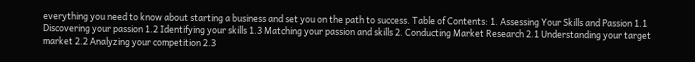everything you need to know about starting a business and set you on the path to success. Table of Contents: 1. Assessing Your Skills and Passion 1.1 Discovering your passion 1.2 Identifying your skills 1.3 Matching your passion and skills 2. Conducting Market Research 2.1 Understanding your target market 2.2 Analyzing your competition 2.3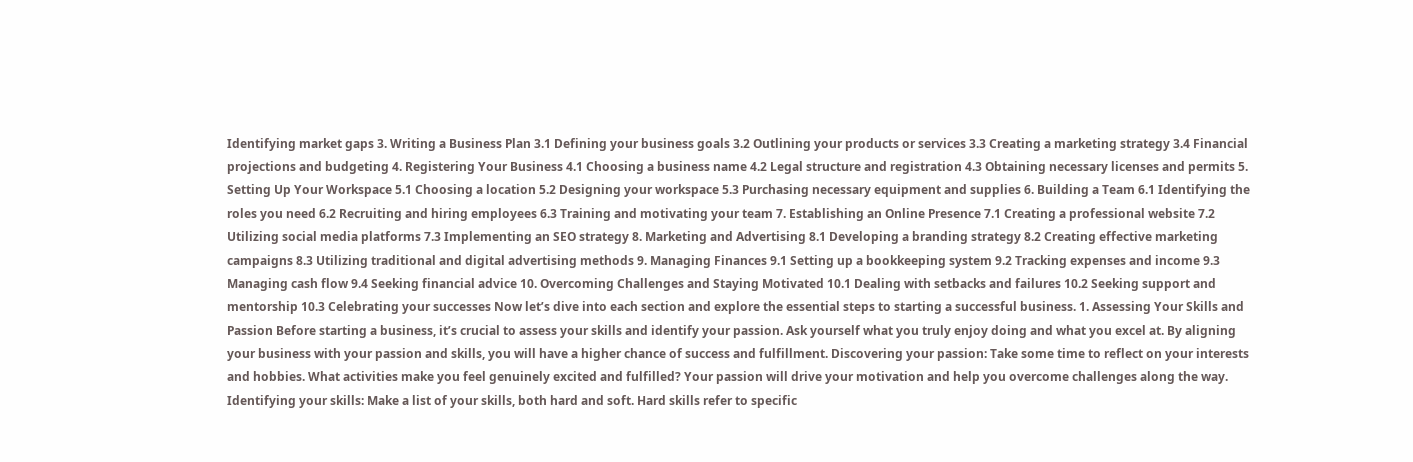Identifying market gaps 3. Writing a Business Plan 3.1 Defining your business goals 3.2 Outlining your products or services 3.3 Creating a marketing strategy 3.4 Financial projections and budgeting 4. Registering Your Business 4.1 Choosing a business name 4.2 Legal structure and registration 4.3 Obtaining necessary licenses and permits 5. Setting Up Your Workspace 5.1 Choosing a location 5.2 Designing your workspace 5.3 Purchasing necessary equipment and supplies 6. Building a Team 6.1 Identifying the roles you need 6.2 Recruiting and hiring employees 6.3 Training and motivating your team 7. Establishing an Online Presence 7.1 Creating a professional website 7.2 Utilizing social media platforms 7.3 Implementing an SEO strategy 8. Marketing and Advertising 8.1 Developing a branding strategy 8.2 Creating effective marketing campaigns 8.3 Utilizing traditional and digital advertising methods 9. Managing Finances 9.1 Setting up a bookkeeping system 9.2 Tracking expenses and income 9.3 Managing cash flow 9.4 Seeking financial advice 10. Overcoming Challenges and Staying Motivated 10.1 Dealing with setbacks and failures 10.2 Seeking support and mentorship 10.3 Celebrating your successes Now let’s dive into each section and explore the essential steps to starting a successful business. 1. Assessing Your Skills and Passion Before starting a business, it’s crucial to assess your skills and identify your passion. Ask yourself what you truly enjoy doing and what you excel at. By aligning your business with your passion and skills, you will have a higher chance of success and fulfillment. Discovering your passion: Take some time to reflect on your interests and hobbies. What activities make you feel genuinely excited and fulfilled? Your passion will drive your motivation and help you overcome challenges along the way. Identifying your skills: Make a list of your skills, both hard and soft. Hard skills refer to specific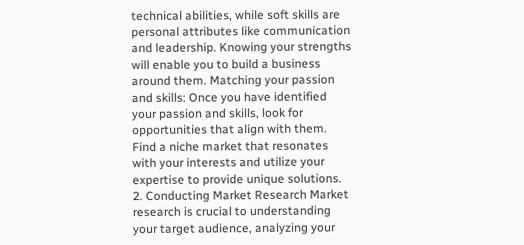technical abilities, while soft skills are personal attributes like communication and leadership. Knowing your strengths will enable you to build a business around them. Matching your passion and skills: Once you have identified your passion and skills, look for opportunities that align with them. Find a niche market that resonates with your interests and utilize your expertise to provide unique solutions. 2. Conducting Market Research Market research is crucial to understanding your target audience, analyzing your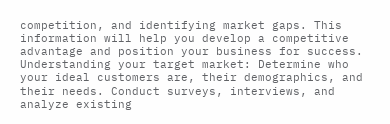competition, and identifying market gaps. This information will help you develop a competitive advantage and position your business for success. Understanding your target market: Determine who your ideal customers are, their demographics, and their needs. Conduct surveys, interviews, and analyze existing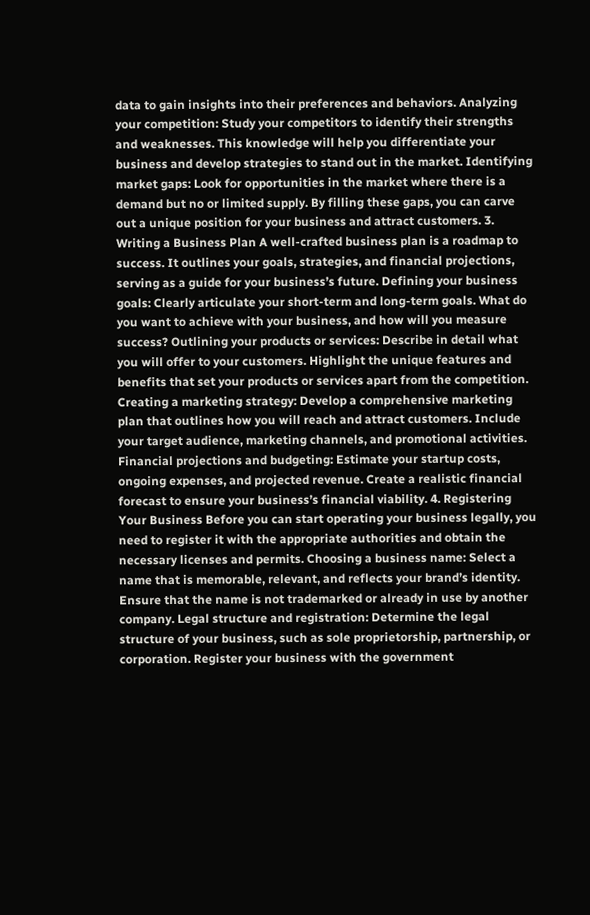data to gain insights into their preferences and behaviors. Analyzing your competition: Study your competitors to identify their strengths and weaknesses. This knowledge will help you differentiate your business and develop strategies to stand out in the market. Identifying market gaps: Look for opportunities in the market where there is a demand but no or limited supply. By filling these gaps, you can carve out a unique position for your business and attract customers. 3. Writing a Business Plan A well-crafted business plan is a roadmap to success. It outlines your goals, strategies, and financial projections, serving as a guide for your business’s future. Defining your business goals: Clearly articulate your short-term and long-term goals. What do you want to achieve with your business, and how will you measure success? Outlining your products or services: Describe in detail what you will offer to your customers. Highlight the unique features and benefits that set your products or services apart from the competition. Creating a marketing strategy: Develop a comprehensive marketing plan that outlines how you will reach and attract customers. Include your target audience, marketing channels, and promotional activities. Financial projections and budgeting: Estimate your startup costs, ongoing expenses, and projected revenue. Create a realistic financial forecast to ensure your business’s financial viability. 4. Registering Your Business Before you can start operating your business legally, you need to register it with the appropriate authorities and obtain the necessary licenses and permits. Choosing a business name: Select a name that is memorable, relevant, and reflects your brand’s identity. Ensure that the name is not trademarked or already in use by another company. Legal structure and registration: Determine the legal structure of your business, such as sole proprietorship, partnership, or corporation. Register your business with the government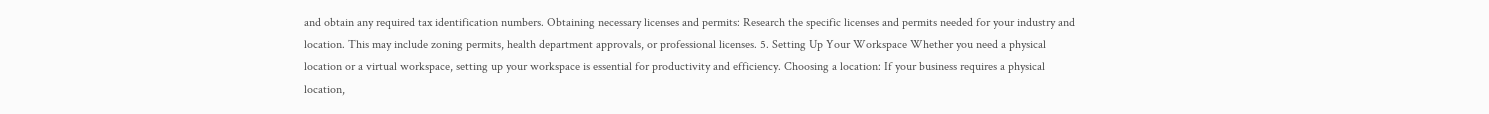and obtain any required tax identification numbers. Obtaining necessary licenses and permits: Research the specific licenses and permits needed for your industry and location. This may include zoning permits, health department approvals, or professional licenses. 5. Setting Up Your Workspace Whether you need a physical location or a virtual workspace, setting up your workspace is essential for productivity and efficiency. Choosing a location: If your business requires a physical location,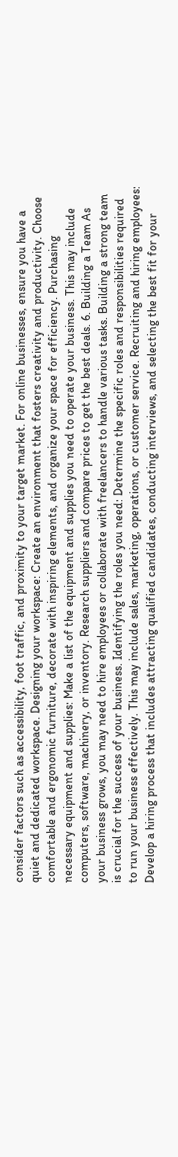consider factors such as accessibility, foot traffic, and proximity to your target market. For online businesses, ensure you have a quiet and dedicated workspace. Designing your workspace: Create an environment that fosters creativity and productivity. Choose comfortable and ergonomic furniture, decorate with inspiring elements, and organize your space for efficiency. Purchasing necessary equipment and supplies: Make a list of the equipment and supplies you need to operate your business. This may include computers, software, machinery, or inventory. Research suppliers and compare prices to get the best deals. 6. Building a Team As your business grows, you may need to hire employees or collaborate with freelancers to handle various tasks. Building a strong team is crucial for the success of your business. Identifying the roles you need: Determine the specific roles and responsibilities required to run your business effectively. This may include sales, marketing, operations, or customer service. Recruiting and hiring employees: Develop a hiring process that includes attracting qualified candidates, conducting interviews, and selecting the best fit for your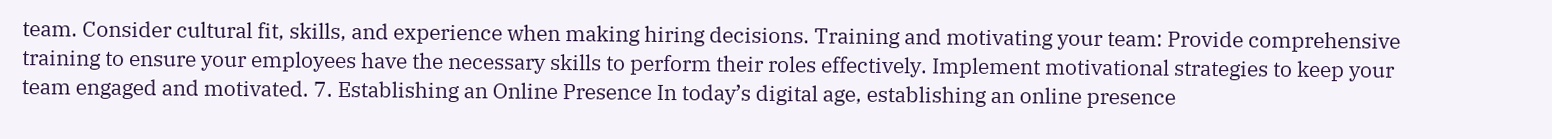team. Consider cultural fit, skills, and experience when making hiring decisions. Training and motivating your team: Provide comprehensive training to ensure your employees have the necessary skills to perform their roles effectively. Implement motivational strategies to keep your team engaged and motivated. 7. Establishing an Online Presence In today’s digital age, establishing an online presence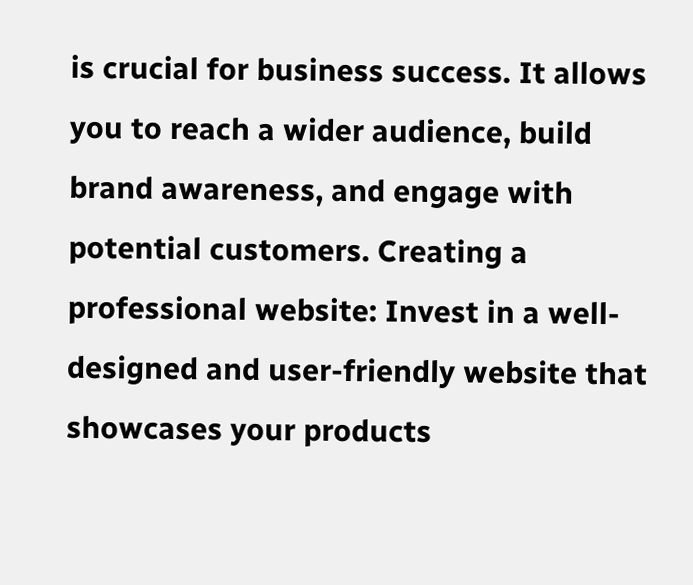is crucial for business success. It allows you to reach a wider audience, build brand awareness, and engage with potential customers. Creating a professional website: Invest in a well-designed and user-friendly website that showcases your products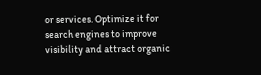or services. Optimize it for search engines to improve visibility and attract organic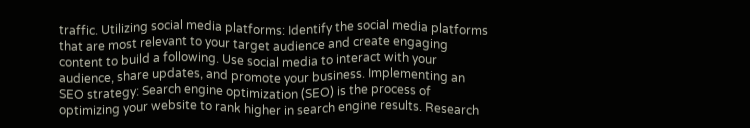traffic. Utilizing social media platforms: Identify the social media platforms that are most relevant to your target audience and create engaging content to build a following. Use social media to interact with your audience, share updates, and promote your business. Implementing an SEO strategy: Search engine optimization (SEO) is the process of optimizing your website to rank higher in search engine results. Research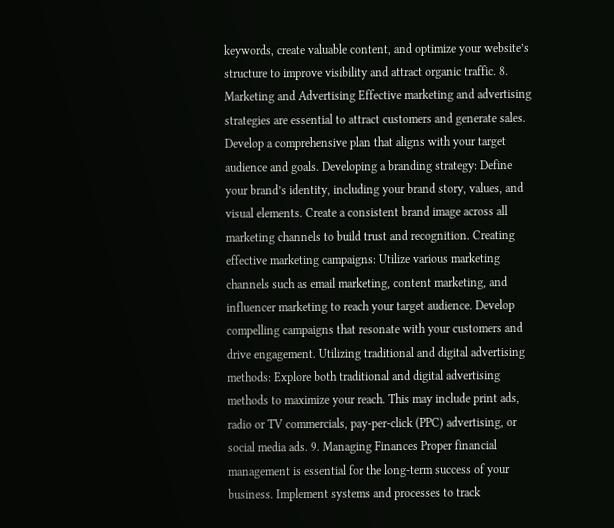keywords, create valuable content, and optimize your website’s structure to improve visibility and attract organic traffic. 8. Marketing and Advertising Effective marketing and advertising strategies are essential to attract customers and generate sales. Develop a comprehensive plan that aligns with your target audience and goals. Developing a branding strategy: Define your brand’s identity, including your brand story, values, and visual elements. Create a consistent brand image across all marketing channels to build trust and recognition. Creating effective marketing campaigns: Utilize various marketing channels such as email marketing, content marketing, and influencer marketing to reach your target audience. Develop compelling campaigns that resonate with your customers and drive engagement. Utilizing traditional and digital advertising methods: Explore both traditional and digital advertising methods to maximize your reach. This may include print ads, radio or TV commercials, pay-per-click (PPC) advertising, or social media ads. 9. Managing Finances Proper financial management is essential for the long-term success of your business. Implement systems and processes to track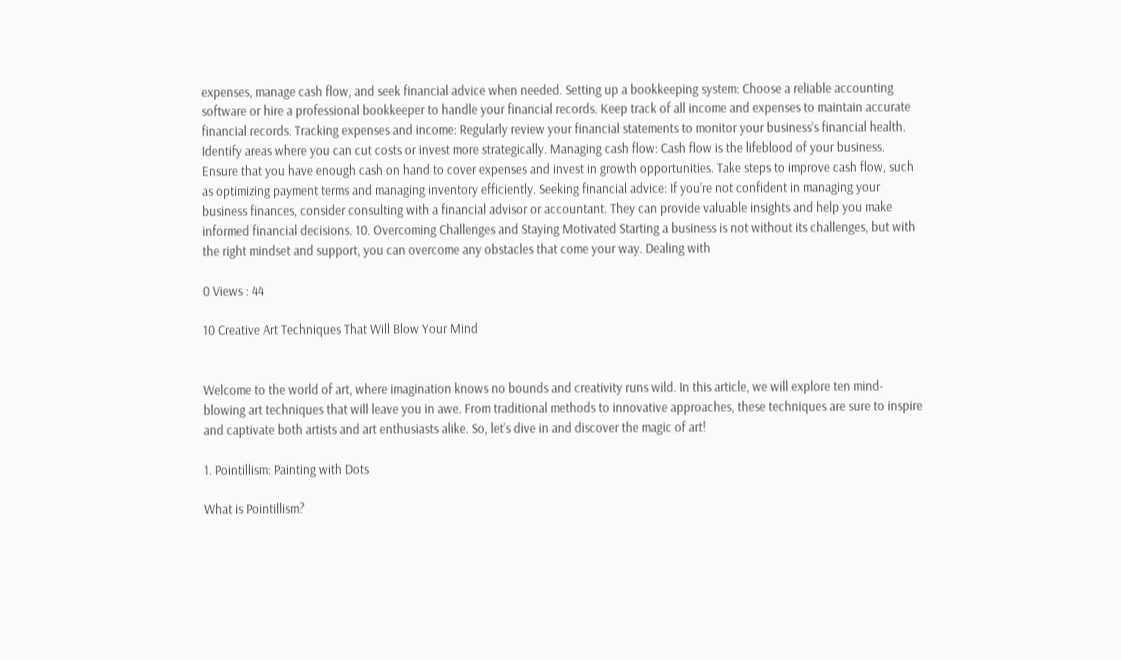expenses, manage cash flow, and seek financial advice when needed. Setting up a bookkeeping system: Choose a reliable accounting software or hire a professional bookkeeper to handle your financial records. Keep track of all income and expenses to maintain accurate financial records. Tracking expenses and income: Regularly review your financial statements to monitor your business’s financial health. Identify areas where you can cut costs or invest more strategically. Managing cash flow: Cash flow is the lifeblood of your business. Ensure that you have enough cash on hand to cover expenses and invest in growth opportunities. Take steps to improve cash flow, such as optimizing payment terms and managing inventory efficiently. Seeking financial advice: If you’re not confident in managing your business finances, consider consulting with a financial advisor or accountant. They can provide valuable insights and help you make informed financial decisions. 10. Overcoming Challenges and Staying Motivated Starting a business is not without its challenges, but with the right mindset and support, you can overcome any obstacles that come your way. Dealing with

0 Views : 44

10 Creative Art Techniques That Will Blow Your Mind


Welcome to the world of art, where imagination knows no bounds and creativity runs wild. In this article, we will explore ten mind-blowing art techniques that will leave you in awe. From traditional methods to innovative approaches, these techniques are sure to inspire and captivate both artists and art enthusiasts alike. So, let’s dive in and discover the magic of art!

1. Pointillism: Painting with Dots

What is Pointillism?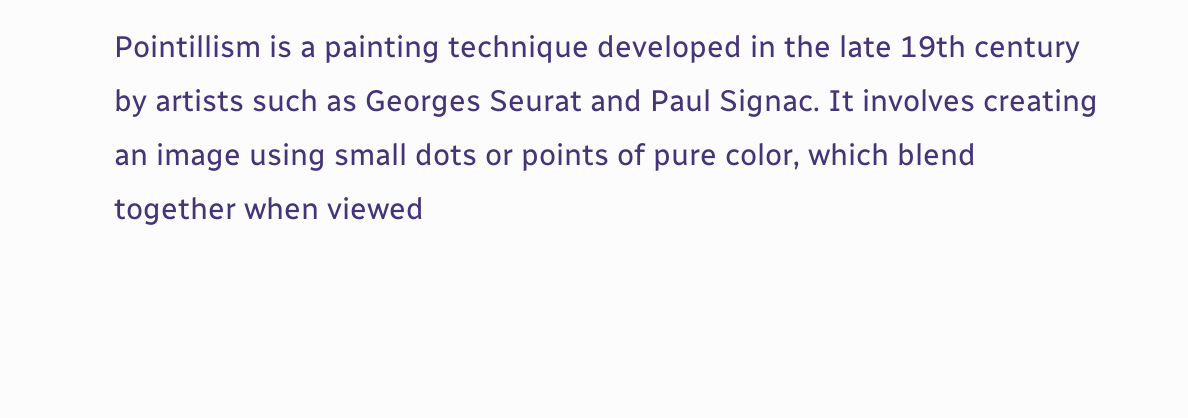Pointillism is a painting technique developed in the late 19th century by artists such as Georges Seurat and Paul Signac. It involves creating an image using small dots or points of pure color, which blend together when viewed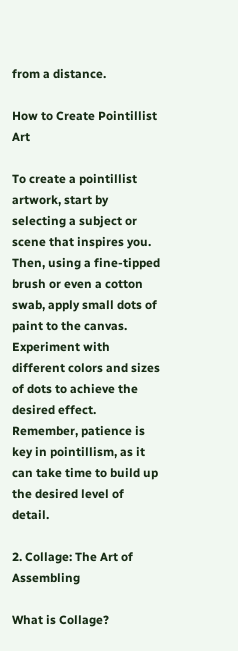from a distance.

How to Create Pointillist Art

To create a pointillist artwork, start by selecting a subject or scene that inspires you. Then, using a fine-tipped brush or even a cotton swab, apply small dots of paint to the canvas. Experiment with different colors and sizes of dots to achieve the desired effect. Remember, patience is key in pointillism, as it can take time to build up the desired level of detail.

2. Collage: The Art of Assembling

What is Collage?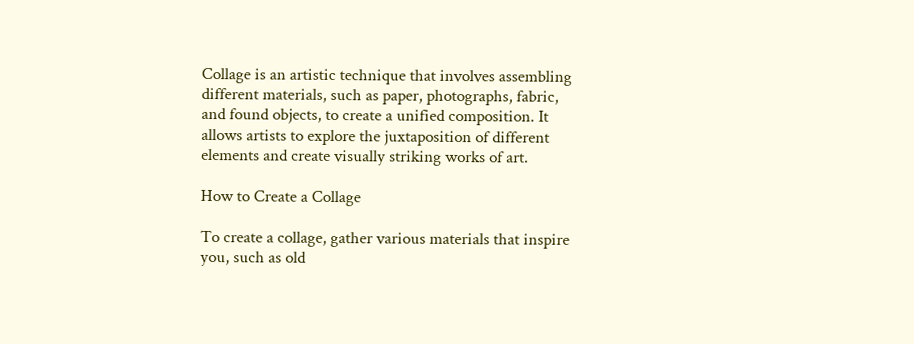Collage is an artistic technique that involves assembling different materials, such as paper, photographs, fabric, and found objects, to create a unified composition. It allows artists to explore the juxtaposition of different elements and create visually striking works of art.

How to Create a Collage

To create a collage, gather various materials that inspire you, such as old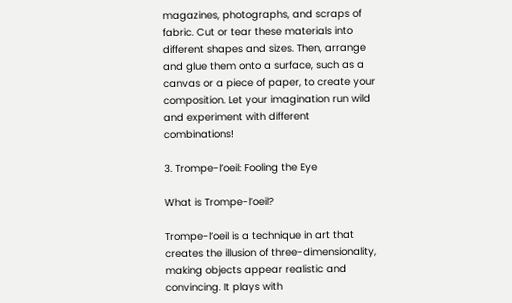magazines, photographs, and scraps of fabric. Cut or tear these materials into different shapes and sizes. Then, arrange and glue them onto a surface, such as a canvas or a piece of paper, to create your composition. Let your imagination run wild and experiment with different combinations!

3. Trompe-l’oeil: Fooling the Eye

What is Trompe-l’oeil?

Trompe-l’oeil is a technique in art that creates the illusion of three-dimensionality, making objects appear realistic and convincing. It plays with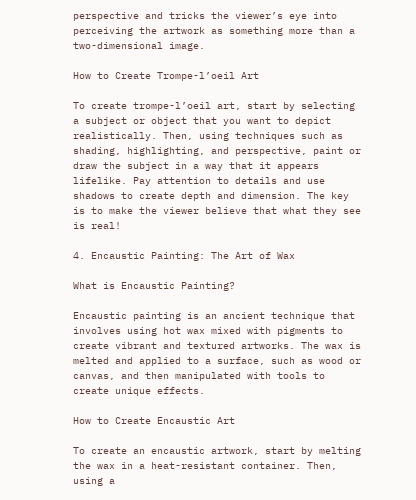perspective and tricks the viewer’s eye into perceiving the artwork as something more than a two-dimensional image.

How to Create Trompe-l’oeil Art

To create trompe-l’oeil art, start by selecting a subject or object that you want to depict realistically. Then, using techniques such as shading, highlighting, and perspective, paint or draw the subject in a way that it appears lifelike. Pay attention to details and use shadows to create depth and dimension. The key is to make the viewer believe that what they see is real!

4. Encaustic Painting: The Art of Wax

What is Encaustic Painting?

Encaustic painting is an ancient technique that involves using hot wax mixed with pigments to create vibrant and textured artworks. The wax is melted and applied to a surface, such as wood or canvas, and then manipulated with tools to create unique effects.

How to Create Encaustic Art

To create an encaustic artwork, start by melting the wax in a heat-resistant container. Then, using a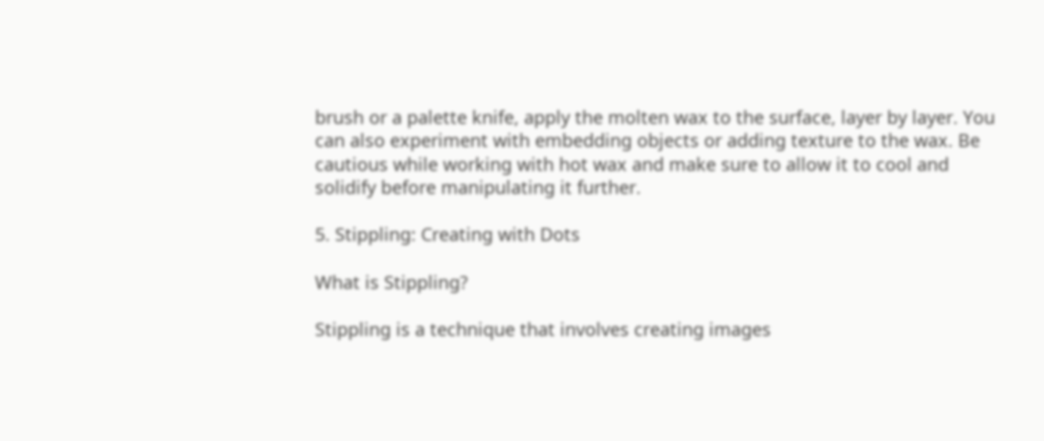brush or a palette knife, apply the molten wax to the surface, layer by layer. You can also experiment with embedding objects or adding texture to the wax. Be cautious while working with hot wax and make sure to allow it to cool and solidify before manipulating it further.

5. Stippling: Creating with Dots

What is Stippling?

Stippling is a technique that involves creating images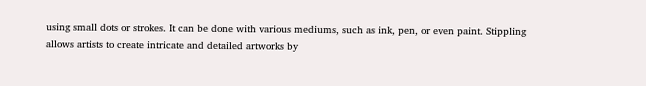using small dots or strokes. It can be done with various mediums, such as ink, pen, or even paint. Stippling allows artists to create intricate and detailed artworks by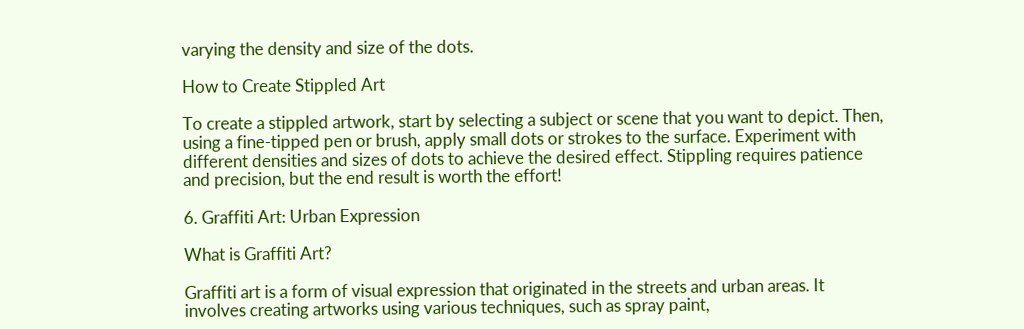varying the density and size of the dots.

How to Create Stippled Art

To create a stippled artwork, start by selecting a subject or scene that you want to depict. Then, using a fine-tipped pen or brush, apply small dots or strokes to the surface. Experiment with different densities and sizes of dots to achieve the desired effect. Stippling requires patience and precision, but the end result is worth the effort!

6. Graffiti Art: Urban Expression

What is Graffiti Art?

Graffiti art is a form of visual expression that originated in the streets and urban areas. It involves creating artworks using various techniques, such as spray paint,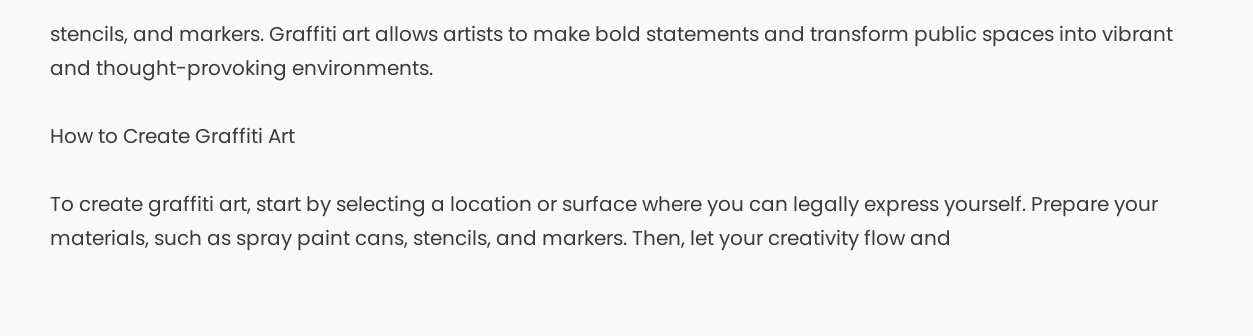stencils, and markers. Graffiti art allows artists to make bold statements and transform public spaces into vibrant and thought-provoking environments.

How to Create Graffiti Art

To create graffiti art, start by selecting a location or surface where you can legally express yourself. Prepare your materials, such as spray paint cans, stencils, and markers. Then, let your creativity flow and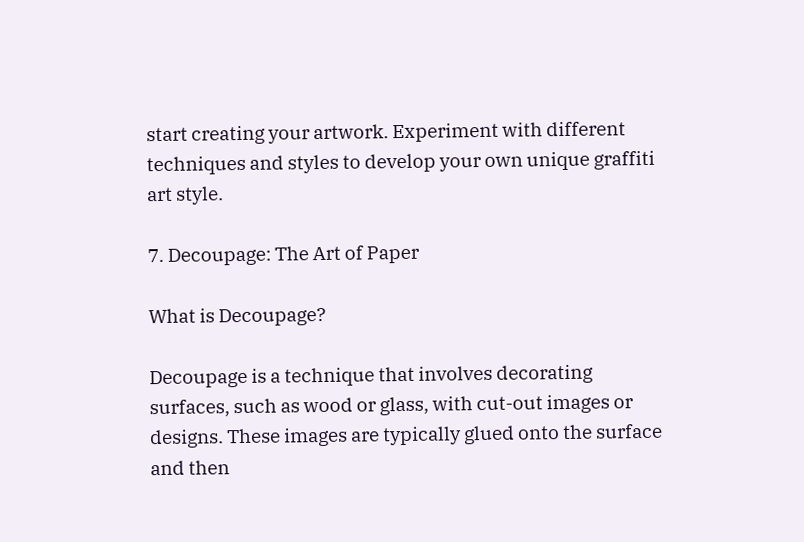start creating your artwork. Experiment with different techniques and styles to develop your own unique graffiti art style.

7. Decoupage: The Art of Paper

What is Decoupage?

Decoupage is a technique that involves decorating surfaces, such as wood or glass, with cut-out images or designs. These images are typically glued onto the surface and then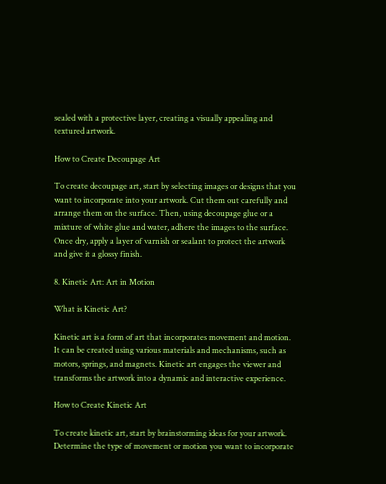sealed with a protective layer, creating a visually appealing and textured artwork.

How to Create Decoupage Art

To create decoupage art, start by selecting images or designs that you want to incorporate into your artwork. Cut them out carefully and arrange them on the surface. Then, using decoupage glue or a mixture of white glue and water, adhere the images to the surface. Once dry, apply a layer of varnish or sealant to protect the artwork and give it a glossy finish.

8. Kinetic Art: Art in Motion

What is Kinetic Art?

Kinetic art is a form of art that incorporates movement and motion. It can be created using various materials and mechanisms, such as motors, springs, and magnets. Kinetic art engages the viewer and transforms the artwork into a dynamic and interactive experience.

How to Create Kinetic Art

To create kinetic art, start by brainstorming ideas for your artwork. Determine the type of movement or motion you want to incorporate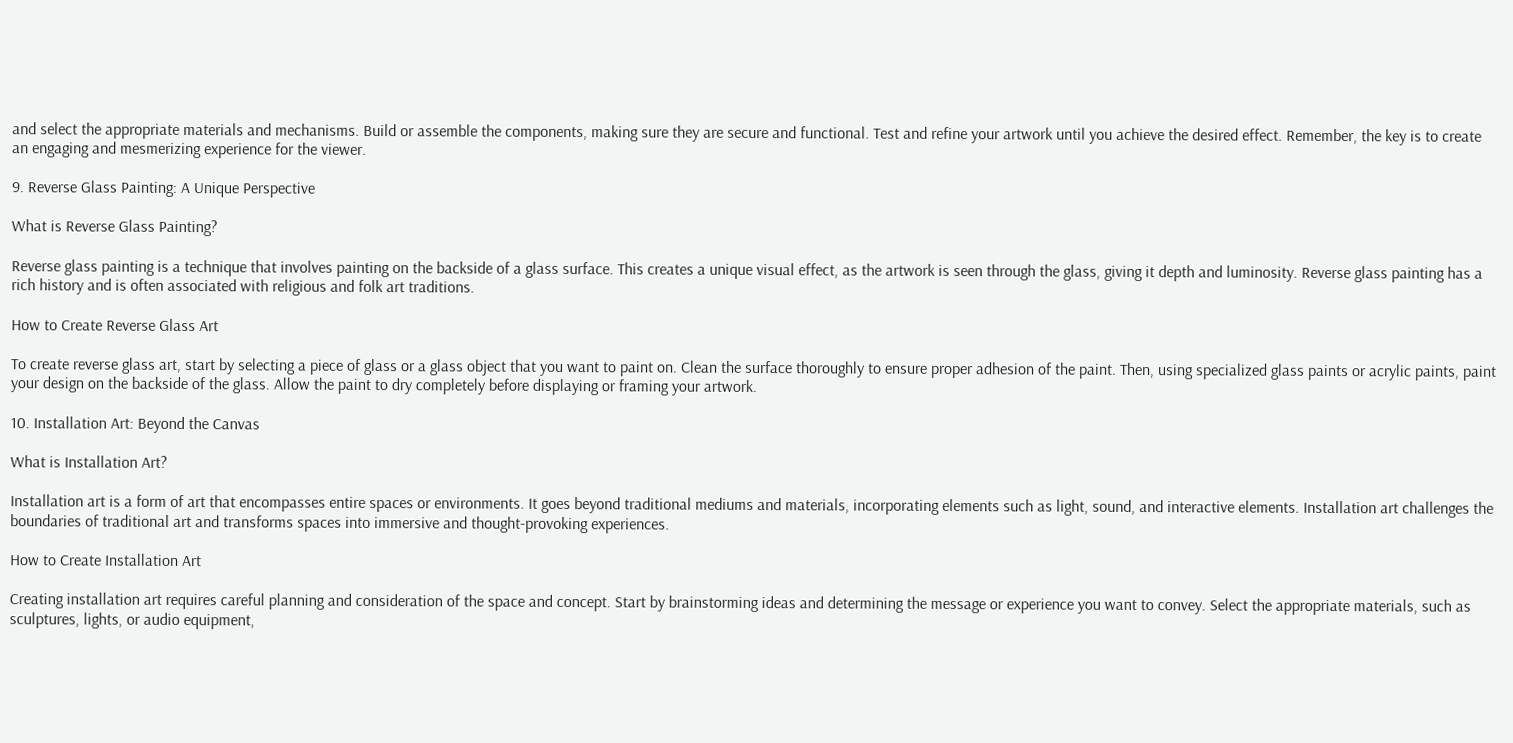and select the appropriate materials and mechanisms. Build or assemble the components, making sure they are secure and functional. Test and refine your artwork until you achieve the desired effect. Remember, the key is to create an engaging and mesmerizing experience for the viewer.

9. Reverse Glass Painting: A Unique Perspective

What is Reverse Glass Painting?

Reverse glass painting is a technique that involves painting on the backside of a glass surface. This creates a unique visual effect, as the artwork is seen through the glass, giving it depth and luminosity. Reverse glass painting has a rich history and is often associated with religious and folk art traditions.

How to Create Reverse Glass Art

To create reverse glass art, start by selecting a piece of glass or a glass object that you want to paint on. Clean the surface thoroughly to ensure proper adhesion of the paint. Then, using specialized glass paints or acrylic paints, paint your design on the backside of the glass. Allow the paint to dry completely before displaying or framing your artwork.

10. Installation Art: Beyond the Canvas

What is Installation Art?

Installation art is a form of art that encompasses entire spaces or environments. It goes beyond traditional mediums and materials, incorporating elements such as light, sound, and interactive elements. Installation art challenges the boundaries of traditional art and transforms spaces into immersive and thought-provoking experiences.

How to Create Installation Art

Creating installation art requires careful planning and consideration of the space and concept. Start by brainstorming ideas and determining the message or experience you want to convey. Select the appropriate materials, such as sculptures, lights, or audio equipment,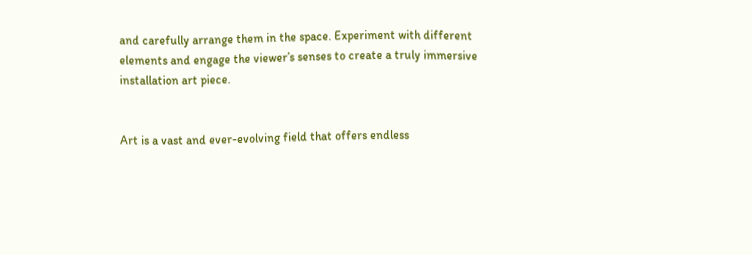and carefully arrange them in the space. Experiment with different elements and engage the viewer’s senses to create a truly immersive installation art piece.


Art is a vast and ever-evolving field that offers endless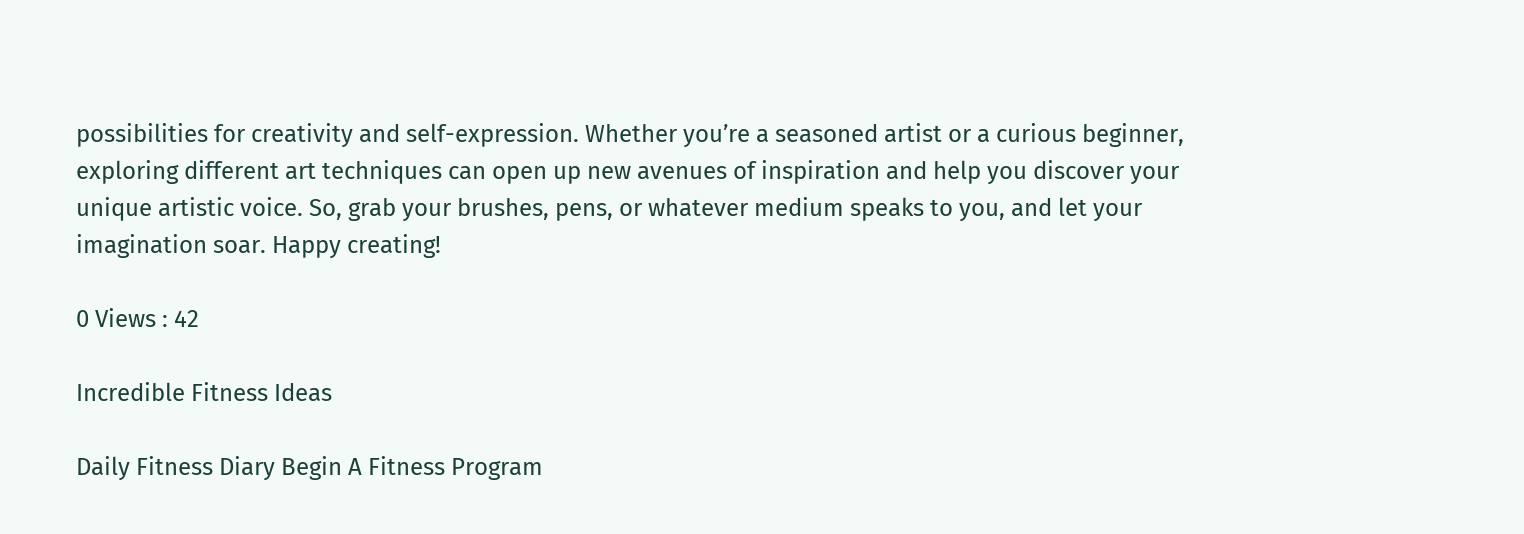possibilities for creativity and self-expression. Whether you’re a seasoned artist or a curious beginner, exploring different art techniques can open up new avenues of inspiration and help you discover your unique artistic voice. So, grab your brushes, pens, or whatever medium speaks to you, and let your imagination soar. Happy creating!

0 Views : 42

Incredible Fitness Ideas

Daily Fitness Diary Begin A Fitness Program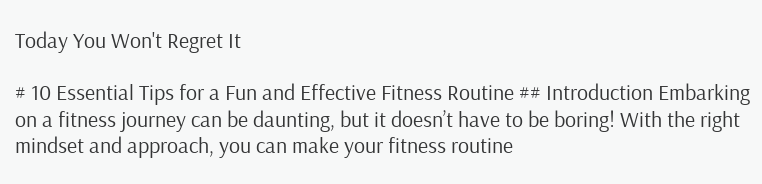Today You Won't Regret It

# 10 Essential Tips for a Fun and Effective Fitness Routine ## Introduction Embarking on a fitness journey can be daunting, but it doesn’t have to be boring! With the right mindset and approach, you can make your fitness routine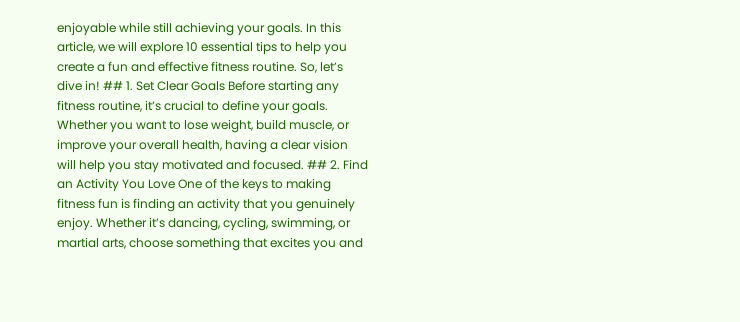enjoyable while still achieving your goals. In this article, we will explore 10 essential tips to help you create a fun and effective fitness routine. So, let’s dive in! ## 1. Set Clear Goals Before starting any fitness routine, it’s crucial to define your goals. Whether you want to lose weight, build muscle, or improve your overall health, having a clear vision will help you stay motivated and focused. ## 2. Find an Activity You Love One of the keys to making fitness fun is finding an activity that you genuinely enjoy. Whether it’s dancing, cycling, swimming, or martial arts, choose something that excites you and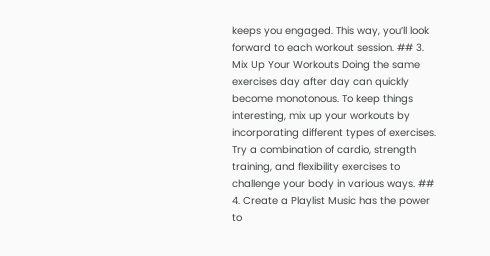keeps you engaged. This way, you’ll look forward to each workout session. ## 3. Mix Up Your Workouts Doing the same exercises day after day can quickly become monotonous. To keep things interesting, mix up your workouts by incorporating different types of exercises. Try a combination of cardio, strength training, and flexibility exercises to challenge your body in various ways. ## 4. Create a Playlist Music has the power to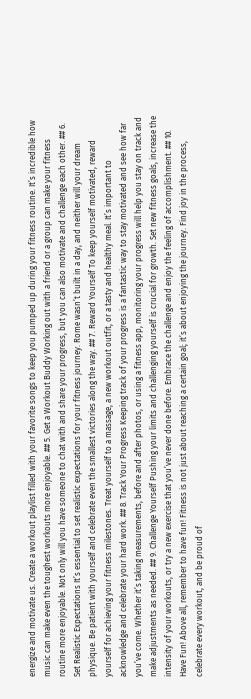energize and motivate us. Create a workout playlist filled with your favorite songs to keep you pumped up during your fitness routine. It’s incredible how music can make even the toughest workouts more enjoyable. ## 5. Get a Workout Buddy Working out with a friend or a group can make your fitness routine more enjoyable. Not only will you have someone to chat with and share your progress, but you can also motivate and challenge each other. ## 6. Set Realistic Expectations It’s essential to set realistic expectations for your fitness journey. Rome wasn’t built in a day, and neither will your dream physique. Be patient with yourself and celebrate even the smallest victories along the way. ## 7. Reward Yourself To keep yourself motivated, reward yourself for achieving your fitness milestones. Treat yourself to a massage, a new workout outfit, or a tasty and healthy meal. It’s important to acknowledge and celebrate your hard work. ## 8. Track Your Progress Keeping track of your progress is a fantastic way to stay motivated and see how far you’ve come. Whether it’s taking measurements, before and after photos, or using a fitness app, monitoring your progress will help you stay on track and make adjustments as needed. ## 9. Challenge Yourself Pushing your limits and challenging yourself is crucial for growth. Set new fitness goals, increase the intensity of your workouts, or try a new exercise that you’ve never done before. Embrace the challenge and enjoy the feeling of accomplishment. ## 10. Have Fun! Above all, remember to have fun! Fitness is not just about reaching a certain goal; it’s about enjoying the journey. Find joy in the process, celebrate every workout, and be proud of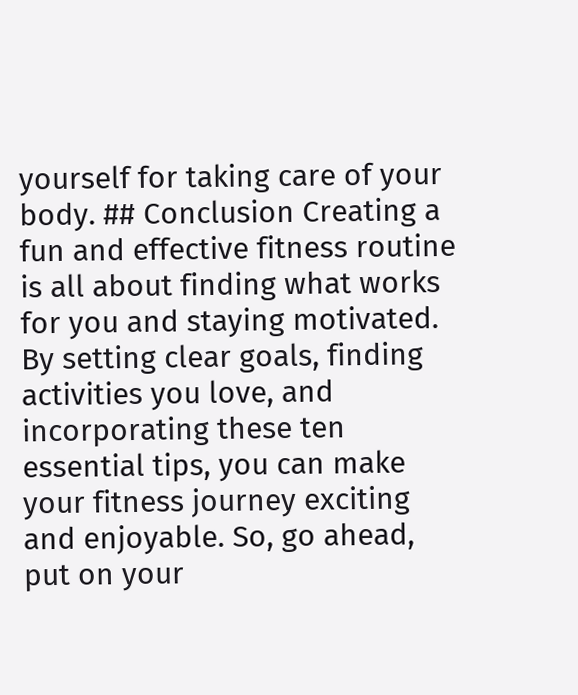yourself for taking care of your body. ## Conclusion Creating a fun and effective fitness routine is all about finding what works for you and staying motivated. By setting clear goals, finding activities you love, and incorporating these ten essential tips, you can make your fitness journey exciting and enjoyable. So, go ahead, put on your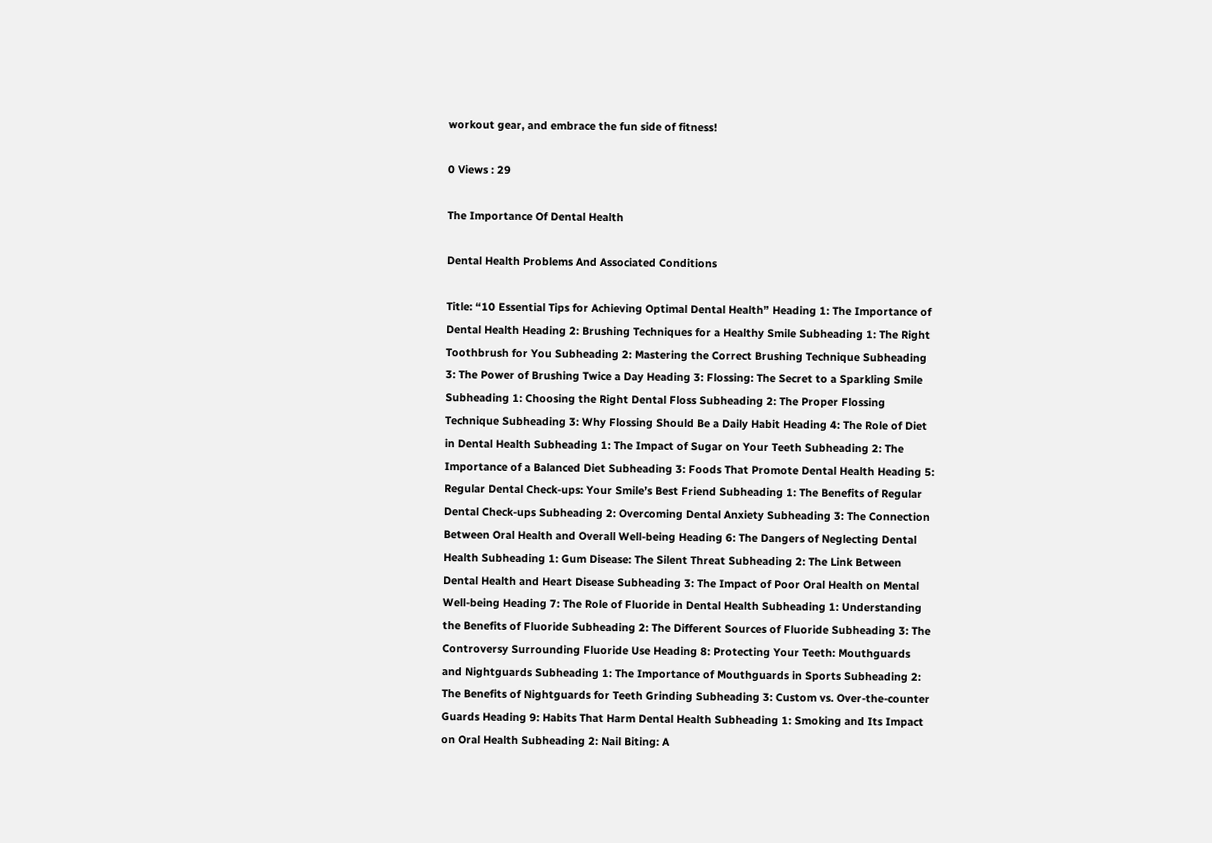workout gear, and embrace the fun side of fitness!

0 Views : 29

The Importance Of Dental Health

Dental Health Problems And Associated Conditions

Title: “10 Essential Tips for Achieving Optimal Dental Health” Heading 1: The Importance of Dental Health Heading 2: Brushing Techniques for a Healthy Smile Subheading 1: The Right Toothbrush for You Subheading 2: Mastering the Correct Brushing Technique Subheading 3: The Power of Brushing Twice a Day Heading 3: Flossing: The Secret to a Sparkling Smile Subheading 1: Choosing the Right Dental Floss Subheading 2: The Proper Flossing Technique Subheading 3: Why Flossing Should Be a Daily Habit Heading 4: The Role of Diet in Dental Health Subheading 1: The Impact of Sugar on Your Teeth Subheading 2: The Importance of a Balanced Diet Subheading 3: Foods That Promote Dental Health Heading 5: Regular Dental Check-ups: Your Smile’s Best Friend Subheading 1: The Benefits of Regular Dental Check-ups Subheading 2: Overcoming Dental Anxiety Subheading 3: The Connection Between Oral Health and Overall Well-being Heading 6: The Dangers of Neglecting Dental Health Subheading 1: Gum Disease: The Silent Threat Subheading 2: The Link Between Dental Health and Heart Disease Subheading 3: The Impact of Poor Oral Health on Mental Well-being Heading 7: The Role of Fluoride in Dental Health Subheading 1: Understanding the Benefits of Fluoride Subheading 2: The Different Sources of Fluoride Subheading 3: The Controversy Surrounding Fluoride Use Heading 8: Protecting Your Teeth: Mouthguards and Nightguards Subheading 1: The Importance of Mouthguards in Sports Subheading 2: The Benefits of Nightguards for Teeth Grinding Subheading 3: Custom vs. Over-the-counter Guards Heading 9: Habits That Harm Dental Health Subheading 1: Smoking and Its Impact on Oral Health Subheading 2: Nail Biting: A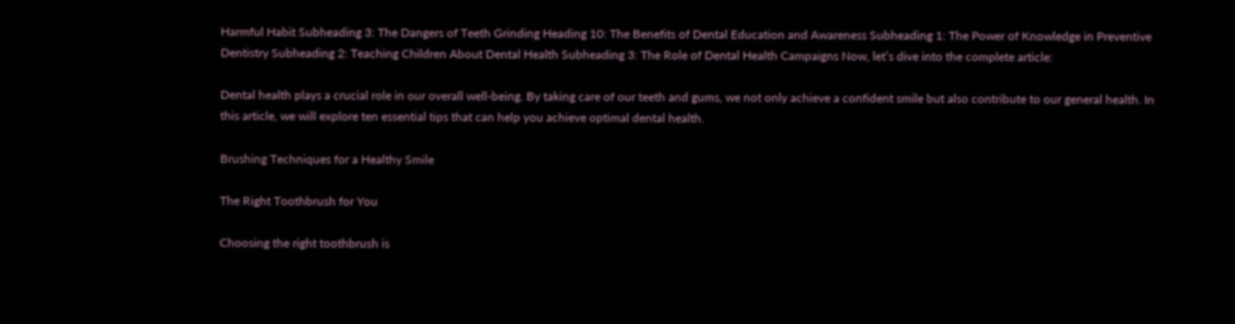Harmful Habit Subheading 3: The Dangers of Teeth Grinding Heading 10: The Benefits of Dental Education and Awareness Subheading 1: The Power of Knowledge in Preventive Dentistry Subheading 2: Teaching Children About Dental Health Subheading 3: The Role of Dental Health Campaigns Now, let’s dive into the complete article:

Dental health plays a crucial role in our overall well-being. By taking care of our teeth and gums, we not only achieve a confident smile but also contribute to our general health. In this article, we will explore ten essential tips that can help you achieve optimal dental health.

Brushing Techniques for a Healthy Smile

The Right Toothbrush for You

Choosing the right toothbrush is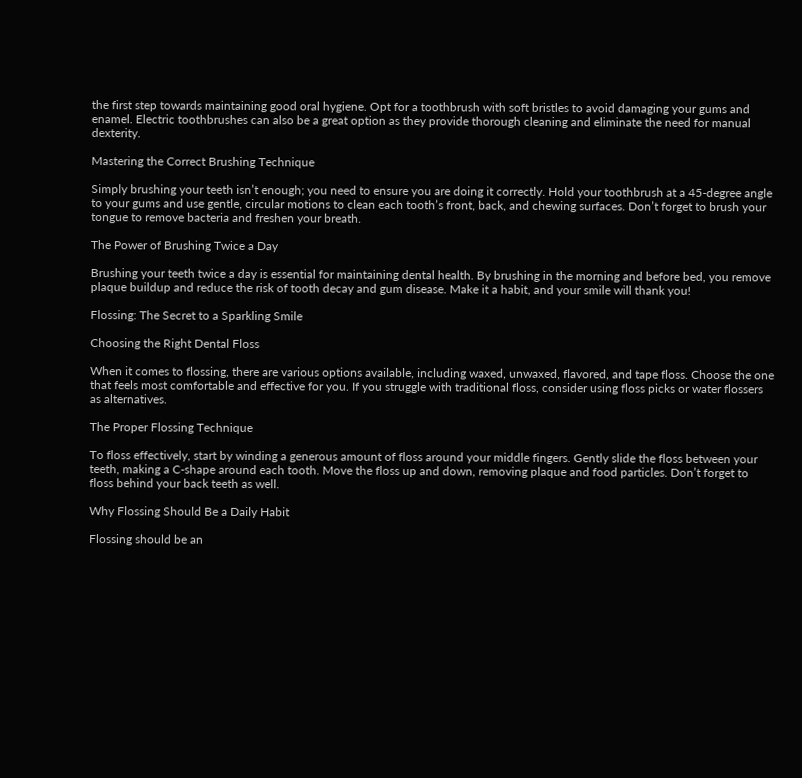the first step towards maintaining good oral hygiene. Opt for a toothbrush with soft bristles to avoid damaging your gums and enamel. Electric toothbrushes can also be a great option as they provide thorough cleaning and eliminate the need for manual dexterity.

Mastering the Correct Brushing Technique

Simply brushing your teeth isn’t enough; you need to ensure you are doing it correctly. Hold your toothbrush at a 45-degree angle to your gums and use gentle, circular motions to clean each tooth’s front, back, and chewing surfaces. Don’t forget to brush your tongue to remove bacteria and freshen your breath.

The Power of Brushing Twice a Day

Brushing your teeth twice a day is essential for maintaining dental health. By brushing in the morning and before bed, you remove plaque buildup and reduce the risk of tooth decay and gum disease. Make it a habit, and your smile will thank you!

Flossing: The Secret to a Sparkling Smile

Choosing the Right Dental Floss

When it comes to flossing, there are various options available, including waxed, unwaxed, flavored, and tape floss. Choose the one that feels most comfortable and effective for you. If you struggle with traditional floss, consider using floss picks or water flossers as alternatives.

The Proper Flossing Technique

To floss effectively, start by winding a generous amount of floss around your middle fingers. Gently slide the floss between your teeth, making a C-shape around each tooth. Move the floss up and down, removing plaque and food particles. Don’t forget to floss behind your back teeth as well.

Why Flossing Should Be a Daily Habit

Flossing should be an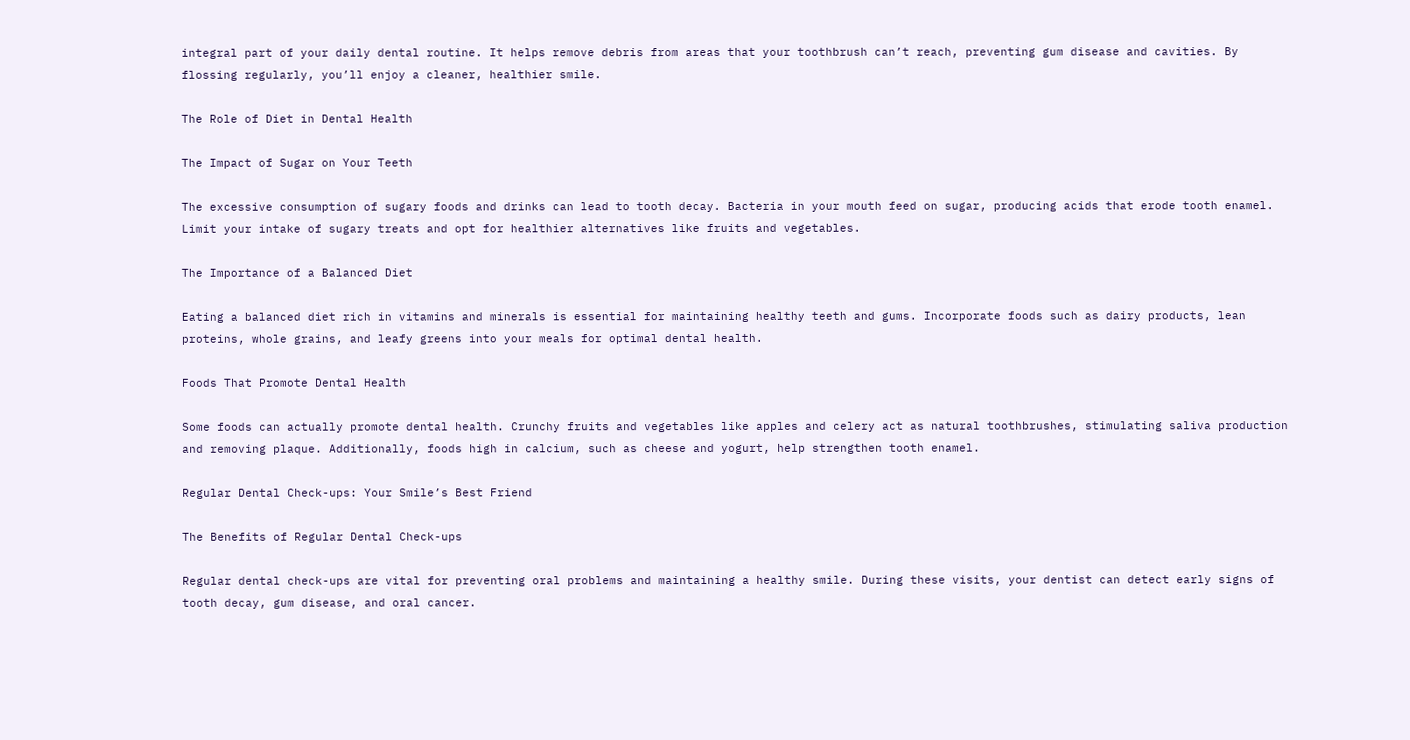integral part of your daily dental routine. It helps remove debris from areas that your toothbrush can’t reach, preventing gum disease and cavities. By flossing regularly, you’ll enjoy a cleaner, healthier smile.

The Role of Diet in Dental Health

The Impact of Sugar on Your Teeth

The excessive consumption of sugary foods and drinks can lead to tooth decay. Bacteria in your mouth feed on sugar, producing acids that erode tooth enamel. Limit your intake of sugary treats and opt for healthier alternatives like fruits and vegetables.

The Importance of a Balanced Diet

Eating a balanced diet rich in vitamins and minerals is essential for maintaining healthy teeth and gums. Incorporate foods such as dairy products, lean proteins, whole grains, and leafy greens into your meals for optimal dental health.

Foods That Promote Dental Health

Some foods can actually promote dental health. Crunchy fruits and vegetables like apples and celery act as natural toothbrushes, stimulating saliva production and removing plaque. Additionally, foods high in calcium, such as cheese and yogurt, help strengthen tooth enamel.

Regular Dental Check-ups: Your Smile’s Best Friend

The Benefits of Regular Dental Check-ups

Regular dental check-ups are vital for preventing oral problems and maintaining a healthy smile. During these visits, your dentist can detect early signs of tooth decay, gum disease, and oral cancer.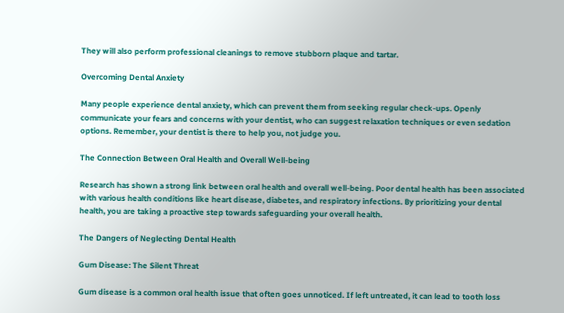They will also perform professional cleanings to remove stubborn plaque and tartar.

Overcoming Dental Anxiety

Many people experience dental anxiety, which can prevent them from seeking regular check-ups. Openly communicate your fears and concerns with your dentist, who can suggest relaxation techniques or even sedation options. Remember, your dentist is there to help you, not judge you.

The Connection Between Oral Health and Overall Well-being

Research has shown a strong link between oral health and overall well-being. Poor dental health has been associated with various health conditions like heart disease, diabetes, and respiratory infections. By prioritizing your dental health, you are taking a proactive step towards safeguarding your overall health.

The Dangers of Neglecting Dental Health

Gum Disease: The Silent Threat

Gum disease is a common oral health issue that often goes unnoticed. If left untreated, it can lead to tooth loss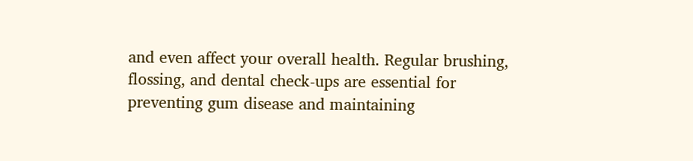and even affect your overall health. Regular brushing, flossing, and dental check-ups are essential for preventing gum disease and maintaining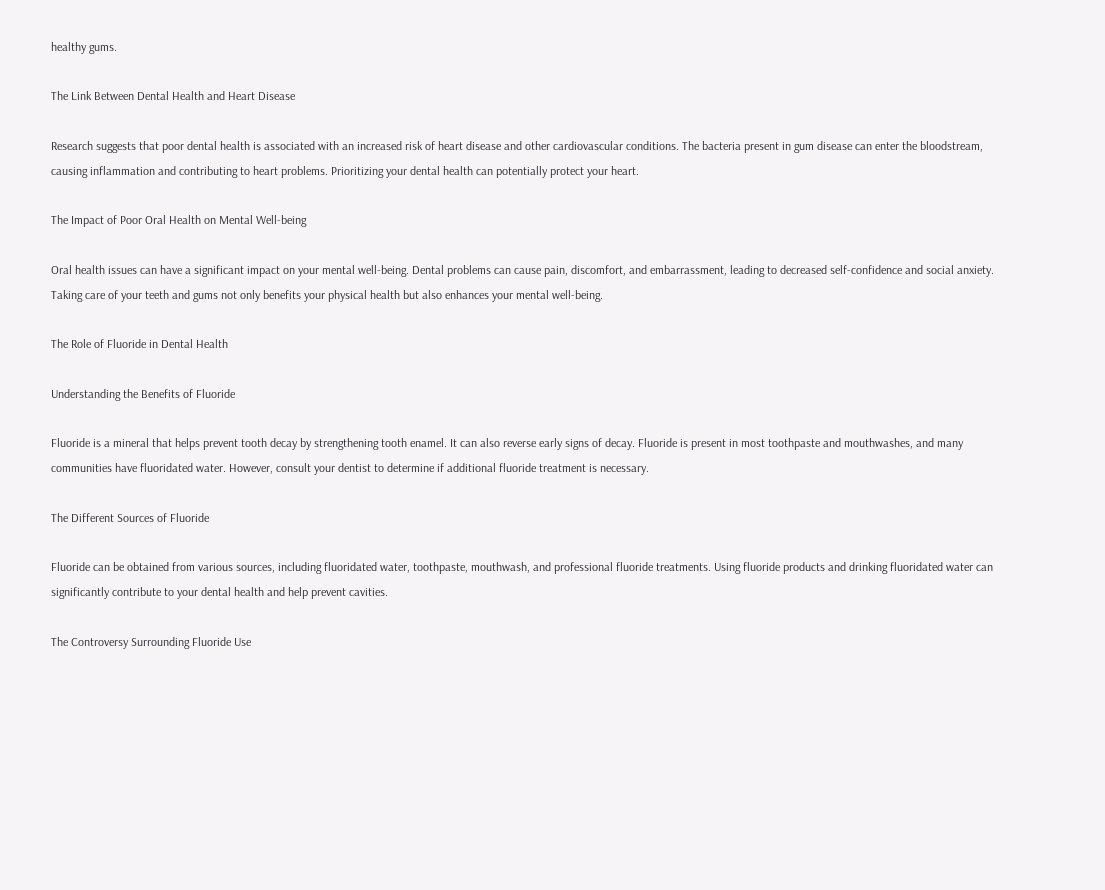healthy gums.

The Link Between Dental Health and Heart Disease

Research suggests that poor dental health is associated with an increased risk of heart disease and other cardiovascular conditions. The bacteria present in gum disease can enter the bloodstream, causing inflammation and contributing to heart problems. Prioritizing your dental health can potentially protect your heart.

The Impact of Poor Oral Health on Mental Well-being

Oral health issues can have a significant impact on your mental well-being. Dental problems can cause pain, discomfort, and embarrassment, leading to decreased self-confidence and social anxiety. Taking care of your teeth and gums not only benefits your physical health but also enhances your mental well-being.

The Role of Fluoride in Dental Health

Understanding the Benefits of Fluoride

Fluoride is a mineral that helps prevent tooth decay by strengthening tooth enamel. It can also reverse early signs of decay. Fluoride is present in most toothpaste and mouthwashes, and many communities have fluoridated water. However, consult your dentist to determine if additional fluoride treatment is necessary.

The Different Sources of Fluoride

Fluoride can be obtained from various sources, including fluoridated water, toothpaste, mouthwash, and professional fluoride treatments. Using fluoride products and drinking fluoridated water can significantly contribute to your dental health and help prevent cavities.

The Controversy Surrounding Fluoride Use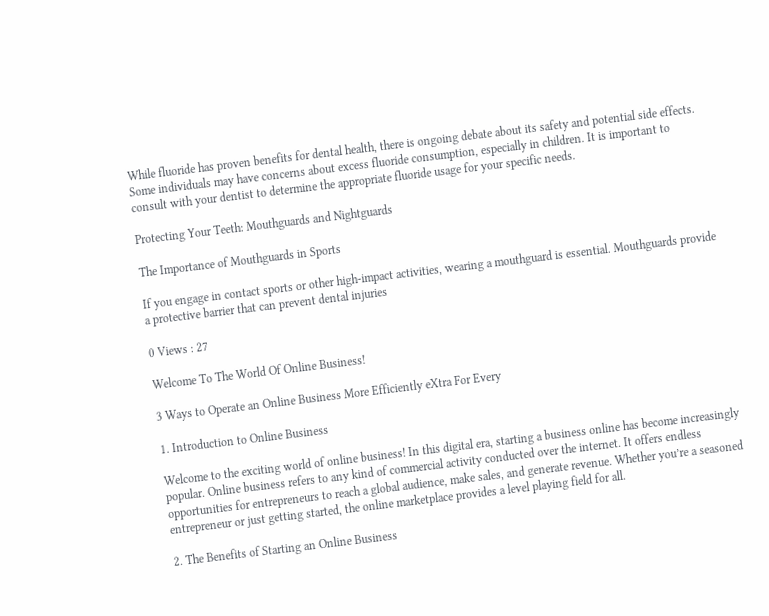While fluoride has proven benefits for dental health, there is ongoing debate about its safety and potential side effects. Some individuals may have concerns about excess fluoride consumption, especially in children. It is important to consult with your dentist to determine the appropriate fluoride usage for your specific needs.

Protecting Your Teeth: Mouthguards and Nightguards

The Importance of Mouthguards in Sports

If you engage in contact sports or other high-impact activities, wearing a mouthguard is essential. Mouthguards provide a protective barrier that can prevent dental injuries

0 Views : 27

Welcome To The World Of Online Business!

3 Ways to Operate an Online Business More Efficiently eXtra For Every

1. Introduction to Online Business

Welcome to the exciting world of online business! In this digital era, starting a business online has become increasingly popular. Online business refers to any kind of commercial activity conducted over the internet. It offers endless opportunities for entrepreneurs to reach a global audience, make sales, and generate revenue. Whether you’re a seasoned entrepreneur or just getting started, the online marketplace provides a level playing field for all.

2. The Benefits of Starting an Online Business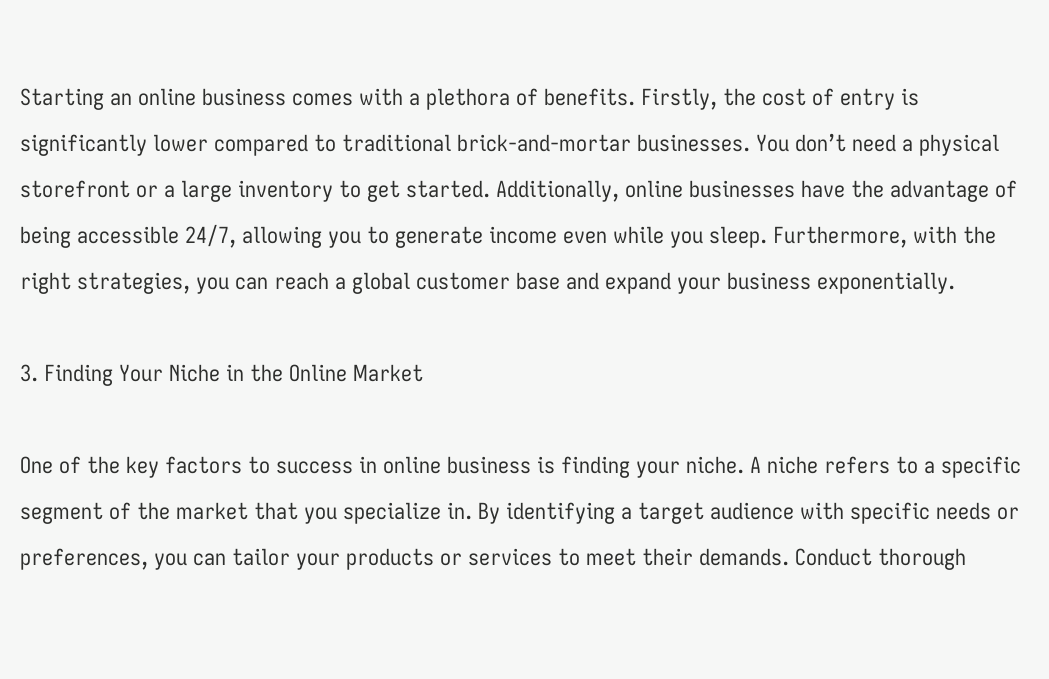Starting an online business comes with a plethora of benefits. Firstly, the cost of entry is significantly lower compared to traditional brick-and-mortar businesses. You don’t need a physical storefront or a large inventory to get started. Additionally, online businesses have the advantage of being accessible 24/7, allowing you to generate income even while you sleep. Furthermore, with the right strategies, you can reach a global customer base and expand your business exponentially.

3. Finding Your Niche in the Online Market

One of the key factors to success in online business is finding your niche. A niche refers to a specific segment of the market that you specialize in. By identifying a target audience with specific needs or preferences, you can tailor your products or services to meet their demands. Conduct thorough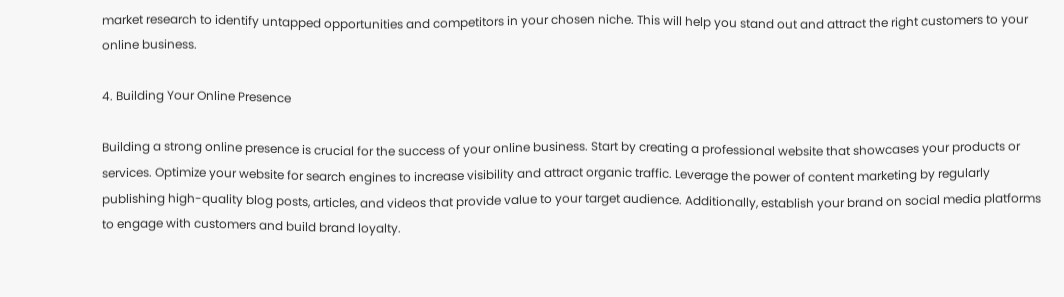market research to identify untapped opportunities and competitors in your chosen niche. This will help you stand out and attract the right customers to your online business.

4. Building Your Online Presence

Building a strong online presence is crucial for the success of your online business. Start by creating a professional website that showcases your products or services. Optimize your website for search engines to increase visibility and attract organic traffic. Leverage the power of content marketing by regularly publishing high-quality blog posts, articles, and videos that provide value to your target audience. Additionally, establish your brand on social media platforms to engage with customers and build brand loyalty.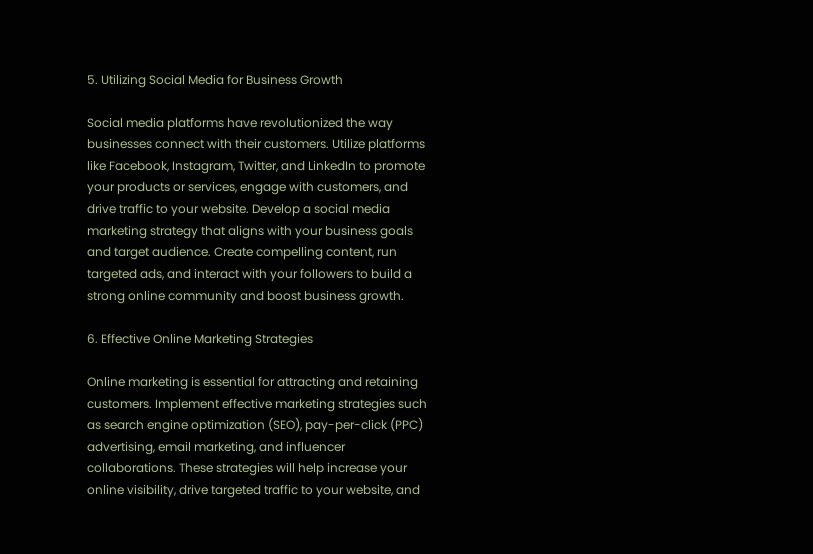5. Utilizing Social Media for Business Growth

Social media platforms have revolutionized the way businesses connect with their customers. Utilize platforms like Facebook, Instagram, Twitter, and LinkedIn to promote your products or services, engage with customers, and drive traffic to your website. Develop a social media marketing strategy that aligns with your business goals and target audience. Create compelling content, run targeted ads, and interact with your followers to build a strong online community and boost business growth.

6. Effective Online Marketing Strategies

Online marketing is essential for attracting and retaining customers. Implement effective marketing strategies such as search engine optimization (SEO), pay-per-click (PPC) advertising, email marketing, and influencer collaborations. These strategies will help increase your online visibility, drive targeted traffic to your website, and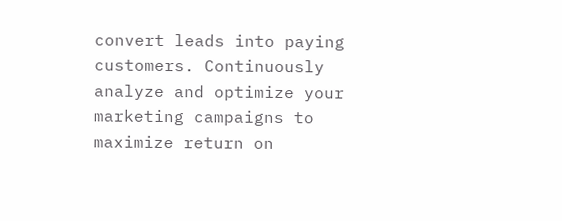convert leads into paying customers. Continuously analyze and optimize your marketing campaigns to maximize return on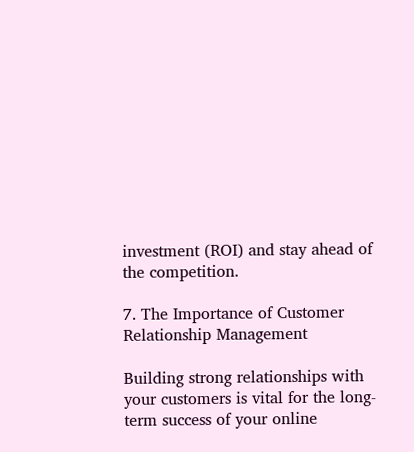investment (ROI) and stay ahead of the competition.

7. The Importance of Customer Relationship Management

Building strong relationships with your customers is vital for the long-term success of your online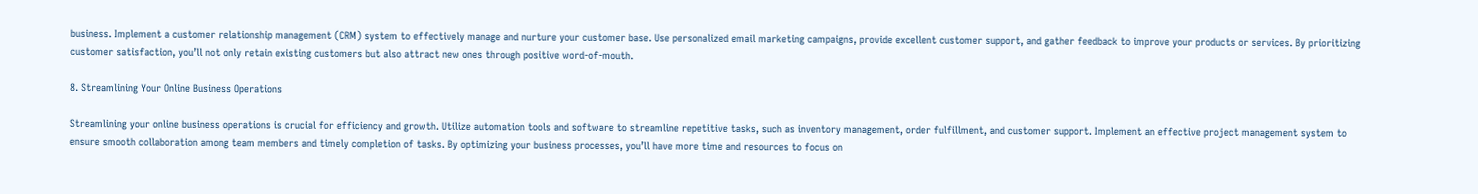business. Implement a customer relationship management (CRM) system to effectively manage and nurture your customer base. Use personalized email marketing campaigns, provide excellent customer support, and gather feedback to improve your products or services. By prioritizing customer satisfaction, you’ll not only retain existing customers but also attract new ones through positive word-of-mouth.

8. Streamlining Your Online Business Operations

Streamlining your online business operations is crucial for efficiency and growth. Utilize automation tools and software to streamline repetitive tasks, such as inventory management, order fulfillment, and customer support. Implement an effective project management system to ensure smooth collaboration among team members and timely completion of tasks. By optimizing your business processes, you’ll have more time and resources to focus on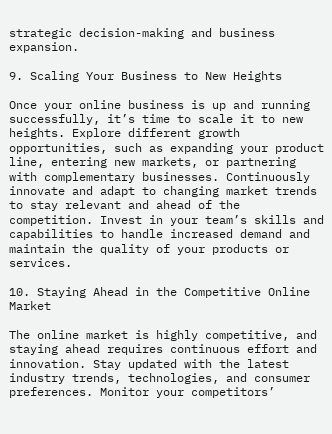strategic decision-making and business expansion.

9. Scaling Your Business to New Heights

Once your online business is up and running successfully, it’s time to scale it to new heights. Explore different growth opportunities, such as expanding your product line, entering new markets, or partnering with complementary businesses. Continuously innovate and adapt to changing market trends to stay relevant and ahead of the competition. Invest in your team’s skills and capabilities to handle increased demand and maintain the quality of your products or services.

10. Staying Ahead in the Competitive Online Market

The online market is highly competitive, and staying ahead requires continuous effort and innovation. Stay updated with the latest industry trends, technologies, and consumer preferences. Monitor your competitors’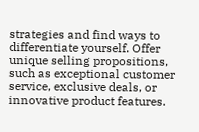strategies and find ways to differentiate yourself. Offer unique selling propositions, such as exceptional customer service, exclusive deals, or innovative product features.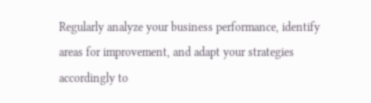Regularly analyze your business performance, identify areas for improvement, and adapt your strategies accordingly to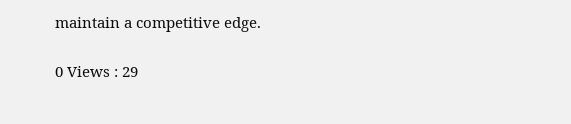maintain a competitive edge.

0 Views : 29